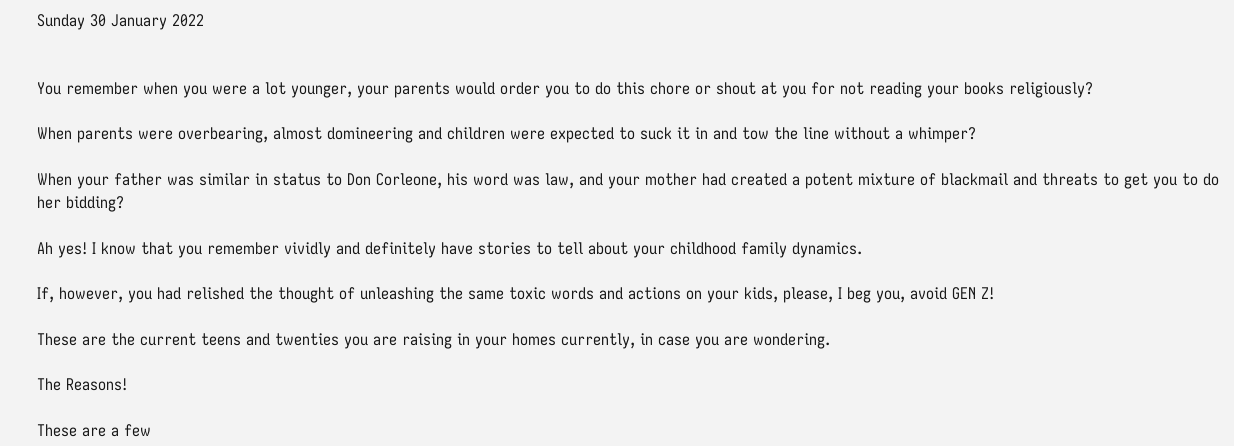Sunday 30 January 2022


You remember when you were a lot younger, your parents would order you to do this chore or shout at you for not reading your books religiously?

When parents were overbearing, almost domineering and children were expected to suck it in and tow the line without a whimper?

When your father was similar in status to Don Corleone, his word was law, and your mother had created a potent mixture of blackmail and threats to get you to do her bidding?

Ah yes! I know that you remember vividly and definitely have stories to tell about your childhood family dynamics.

If, however, you had relished the thought of unleashing the same toxic words and actions on your kids, please, I beg you, avoid GEN Z!

These are the current teens and twenties you are raising in your homes currently, in case you are wondering.

The Reasons!

These are a few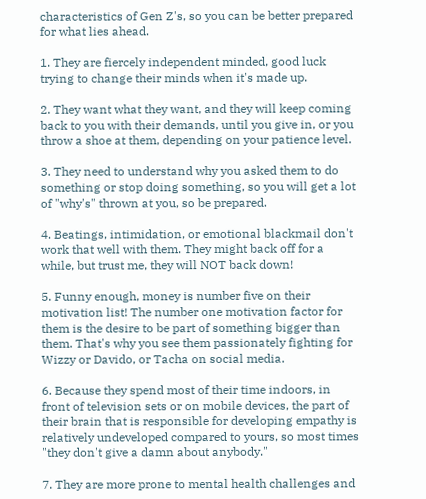characteristics of Gen Z's, so you can be better prepared for what lies ahead.

1. They are fiercely independent minded, good luck trying to change their minds when it's made up.

2. They want what they want, and they will keep coming back to you with their demands, until you give in, or you throw a shoe at them, depending on your patience level.

3. They need to understand why you asked them to do something or stop doing something, so you will get a lot of "why's" thrown at you, so be prepared.

4. Beatings, intimidation, or emotional blackmail don't work that well with them. They might back off for a while, but trust me, they will NOT back down!

5. Funny enough, money is number five on their motivation list! The number one motivation factor for them is the desire to be part of something bigger than them. That's why you see them passionately fighting for Wizzy or Davido, or Tacha on social media.

6. Because they spend most of their time indoors, in front of television sets or on mobile devices, the part of their brain that is responsible for developing empathy is relatively undeveloped compared to yours, so most times "they don't give a damn about anybody."

7. They are more prone to mental health challenges and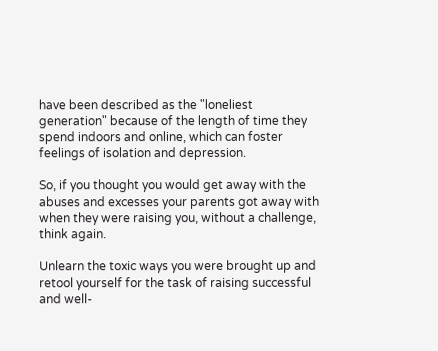have been described as the "loneliest generation" because of the length of time they spend indoors and online, which can foster feelings of isolation and depression.

So, if you thought you would get away with the abuses and excesses your parents got away with when they were raising you, without a challenge, think again.

Unlearn the toxic ways you were brought up and retool yourself for the task of raising successful and well-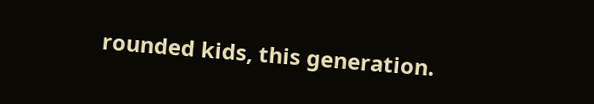rounded kids, this generation.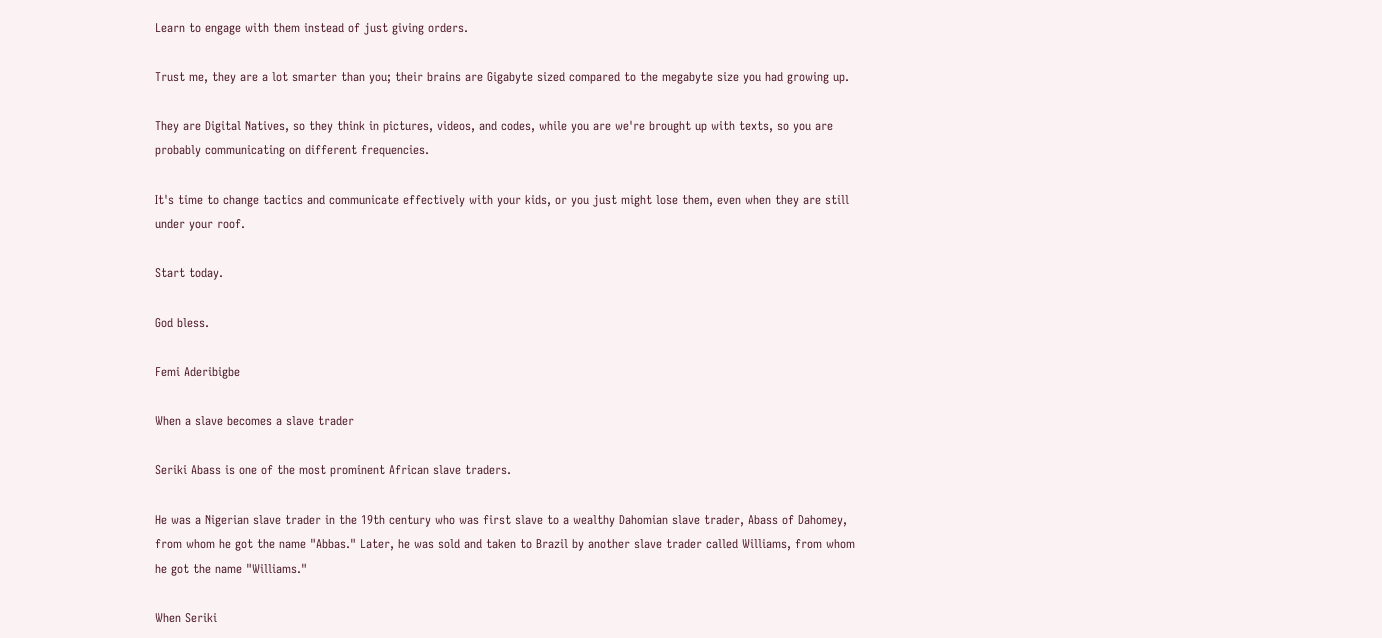Learn to engage with them instead of just giving orders.

Trust me, they are a lot smarter than you; their brains are Gigabyte sized compared to the megabyte size you had growing up.

They are Digital Natives, so they think in pictures, videos, and codes, while you are we're brought up with texts, so you are probably communicating on different frequencies.

It's time to change tactics and communicate effectively with your kids, or you just might lose them, even when they are still under your roof.

Start today.

God bless.

Femi Aderibigbe

When a slave becomes a slave trader

Seriki Abass is one of the most prominent African slave traders.

He was a Nigerian slave trader in the 19th century who was first slave to a wealthy Dahomian slave trader, Abass of Dahomey, from whom he got the name "Abbas." Later, he was sold and taken to Brazil by another slave trader called Williams, from whom he got the name "Williams."

When Seriki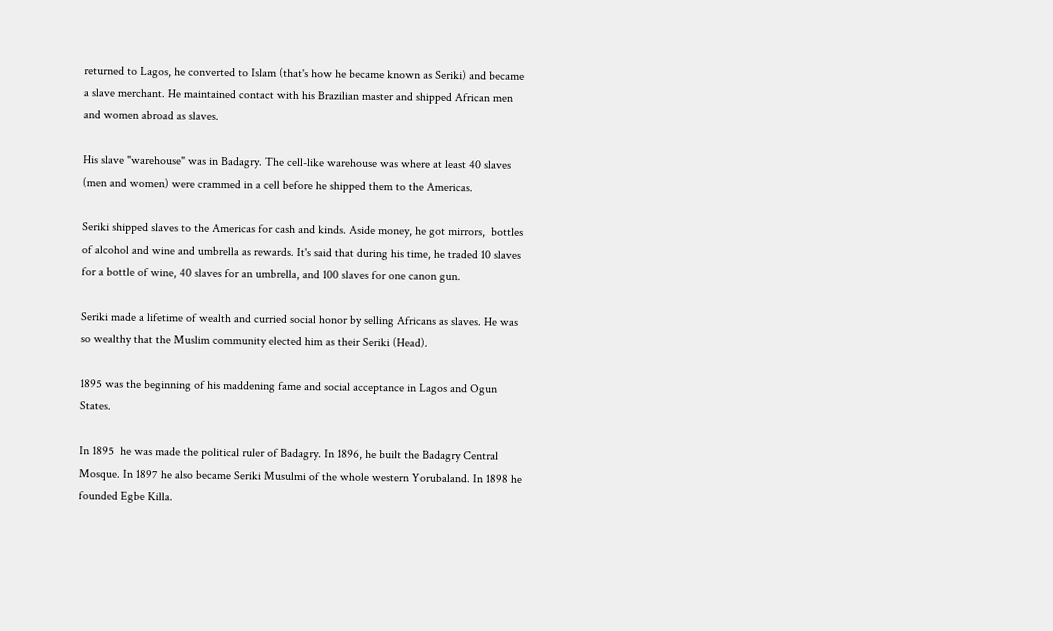returned to Lagos, he converted to Islam (that's how he became known as Seriki) and became a slave merchant. He maintained contact with his Brazilian master and shipped African men and women abroad as slaves.

His slave "warehouse" was in Badagry. The cell-like warehouse was where at least 40 slaves (men and women) were crammed in a cell before he shipped them to the Americas.

Seriki shipped slaves to the Americas for cash and kinds. Aside money, he got mirrors,  bottles of alcohol and wine and umbrella as rewards. It's said that during his time, he traded 10 slaves for a bottle of wine, 40 slaves for an umbrella, and 100 slaves for one canon gun.

Seriki made a lifetime of wealth and curried social honor by selling Africans as slaves. He was so wealthy that the Muslim community elected him as their Seriki (Head).

1895 was the beginning of his maddening fame and social acceptance in Lagos and Ogun States.

In 1895  he was made the political ruler of Badagry. In 1896, he built the Badagry Central Mosque. In 1897 he also became Seriki Musulmi of the whole western Yorubaland. In 1898 he founded Egbe Killa.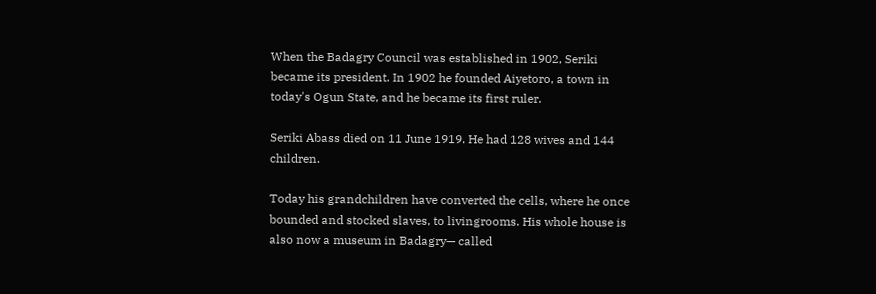When the Badagry Council was established in 1902, Seriki became its president. In 1902 he founded Aiyetoro, a town in today's Ogun State, and he became its first ruler.

Seriki Abass died on 11 June 1919. He had 128 wives and 144 children.

Today his grandchildren have converted the cells, where he once bounded and stocked slaves, to livingrooms. His whole house is also now a museum in Badagry— called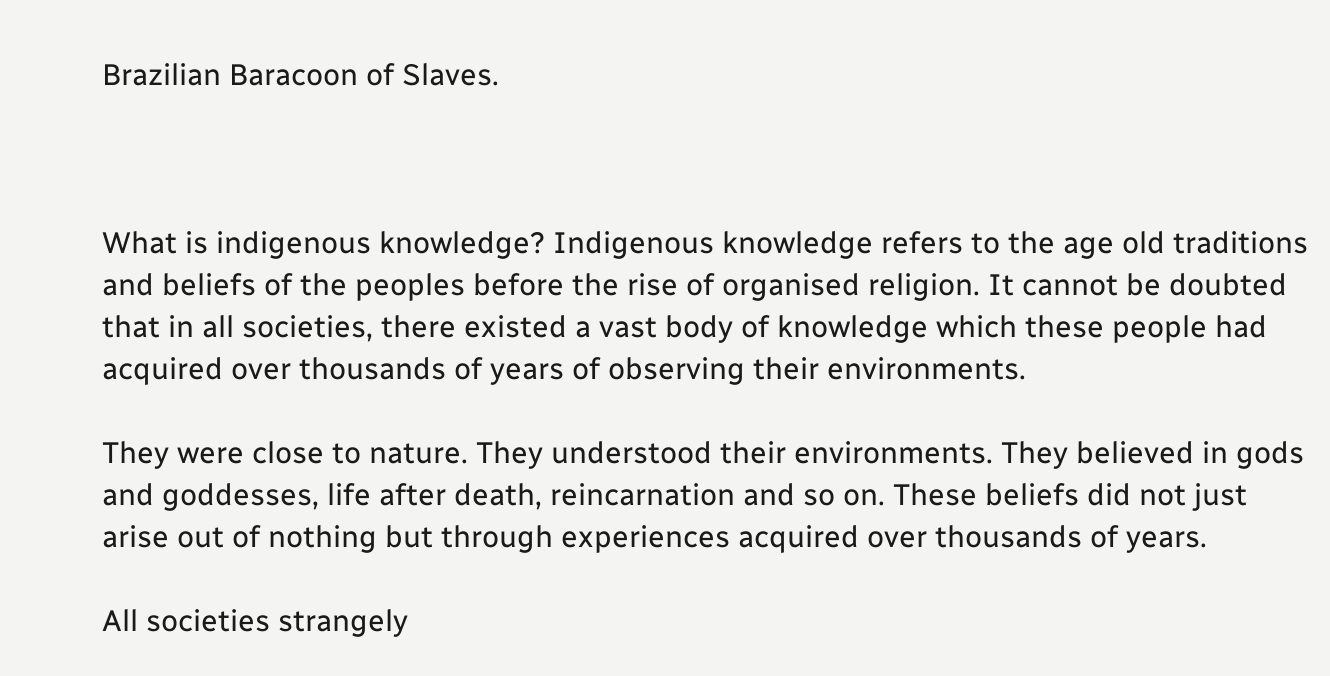Brazilian Baracoon of Slaves.



What is indigenous knowledge? Indigenous knowledge refers to the age old traditions and beliefs of the peoples before the rise of organised religion. It cannot be doubted that in all societies, there existed a vast body of knowledge which these people had acquired over thousands of years of observing their environments.

They were close to nature. They understood their environments. They believed in gods and goddesses, life after death, reincarnation and so on. These beliefs did not just arise out of nothing but through experiences acquired over thousands of years.

All societies strangely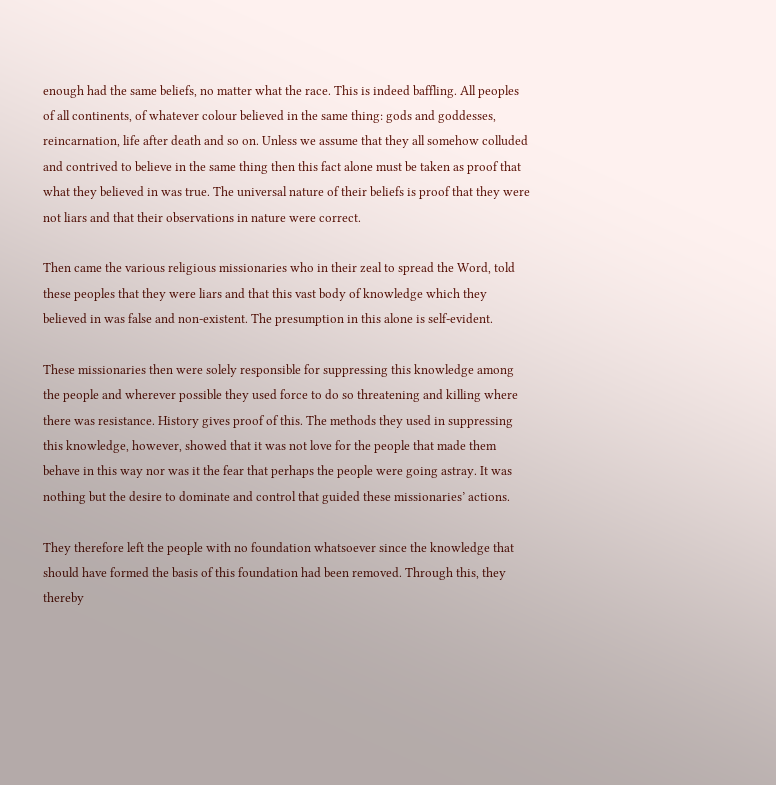enough had the same beliefs, no matter what the race. This is indeed baffling. All peoples of all continents, of whatever colour believed in the same thing: gods and goddesses, reincarnation, life after death and so on. Unless we assume that they all somehow colluded and contrived to believe in the same thing then this fact alone must be taken as proof that what they believed in was true. The universal nature of their beliefs is proof that they were not liars and that their observations in nature were correct.

Then came the various religious missionaries who in their zeal to spread the Word, told these peoples that they were liars and that this vast body of knowledge which they believed in was false and non-existent. The presumption in this alone is self-evident.

These missionaries then were solely responsible for suppressing this knowledge among the people and wherever possible they used force to do so threatening and killing where there was resistance. History gives proof of this. The methods they used in suppressing this knowledge, however, showed that it was not love for the people that made them behave in this way nor was it the fear that perhaps the people were going astray. It was nothing but the desire to dominate and control that guided these missionaries’ actions.

They therefore left the people with no foundation whatsoever since the knowledge that should have formed the basis of this foundation had been removed. Through this, they thereby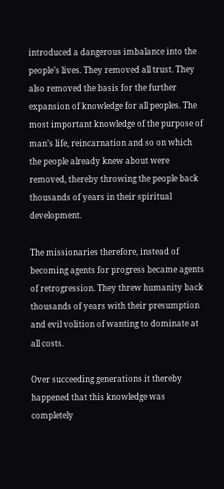introduced a dangerous imbalance into the people’s lives. They removed all trust. They also removed the basis for the further expansion of knowledge for all peoples. The most important knowledge of the purpose of man’s life, reincarnation and so on which the people already knew about were removed, thereby throwing the people back thousands of years in their spiritual development.

The missionaries therefore, instead of becoming agents for progress became agents of retrogression. They threw humanity back thousands of years with their presumption and evil volition of wanting to dominate at all costs.

Over succeeding generations it thereby happened that this knowledge was completely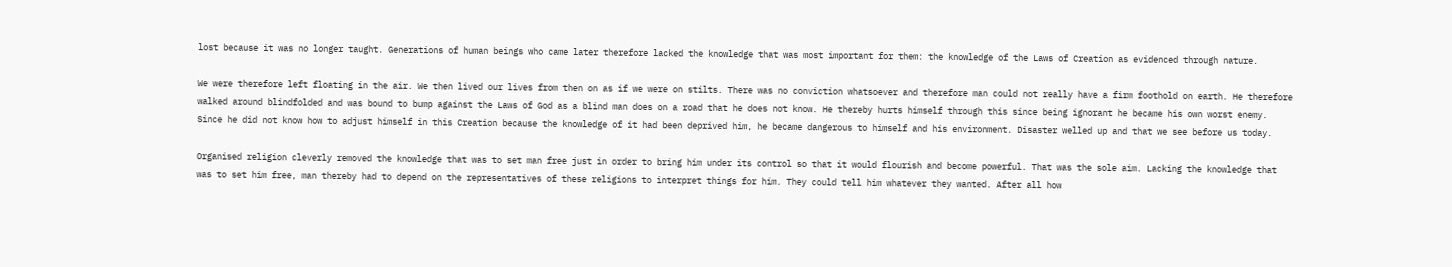lost because it was no longer taught. Generations of human beings who came later therefore lacked the knowledge that was most important for them: the knowledge of the Laws of Creation as evidenced through nature.

We were therefore left floating in the air. We then lived our lives from then on as if we were on stilts. There was no conviction whatsoever and therefore man could not really have a firm foothold on earth. He therefore walked around blindfolded and was bound to bump against the Laws of God as a blind man does on a road that he does not know. He thereby hurts himself through this since being ignorant he became his own worst enemy. Since he did not know how to adjust himself in this Creation because the knowledge of it had been deprived him, he became dangerous to himself and his environment. Disaster welled up and that we see before us today.

Organised religion cleverly removed the knowledge that was to set man free just in order to bring him under its control so that it would flourish and become powerful. That was the sole aim. Lacking the knowledge that was to set him free, man thereby had to depend on the representatives of these religions to interpret things for him. They could tell him whatever they wanted. After all how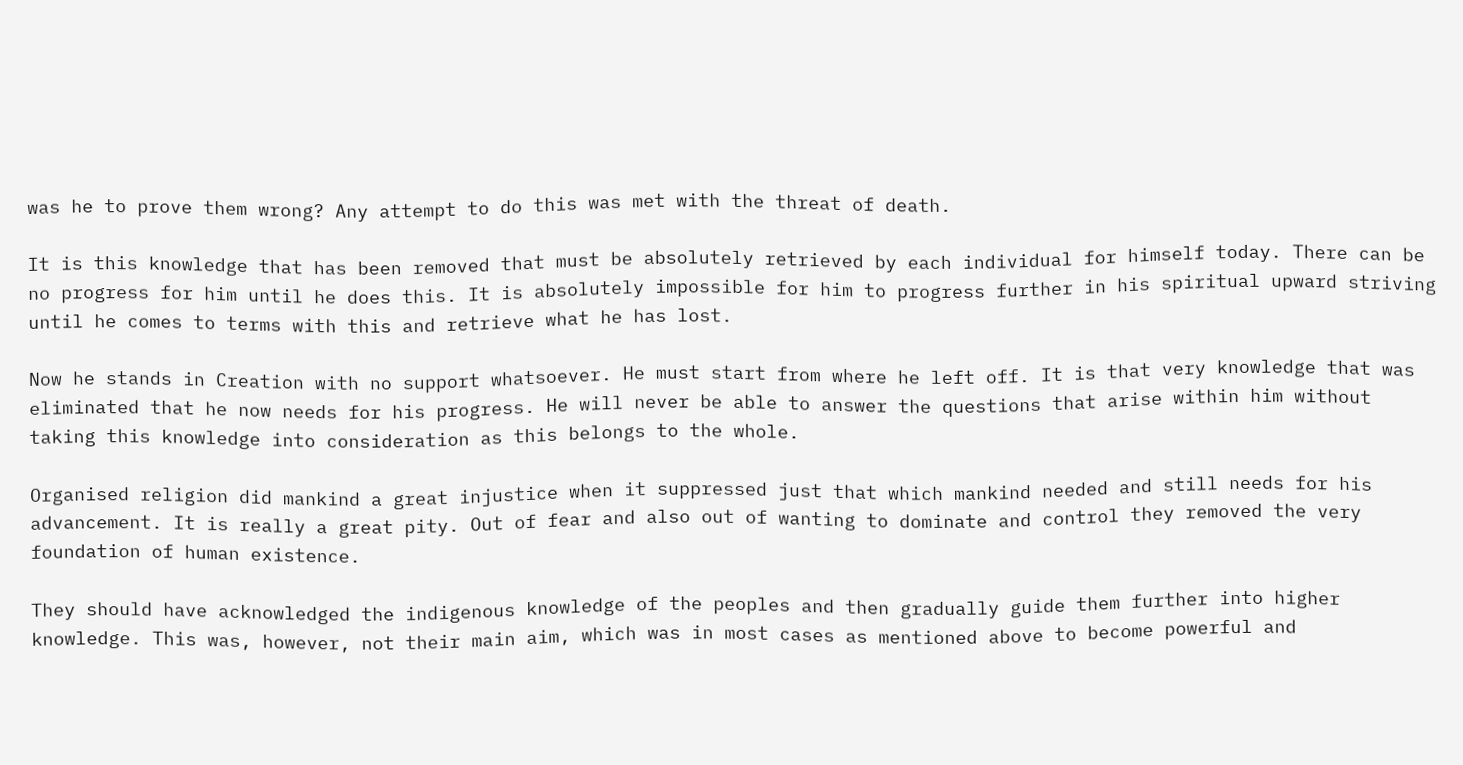was he to prove them wrong? Any attempt to do this was met with the threat of death.

It is this knowledge that has been removed that must be absolutely retrieved by each individual for himself today. There can be no progress for him until he does this. It is absolutely impossible for him to progress further in his spiritual upward striving until he comes to terms with this and retrieve what he has lost.

Now he stands in Creation with no support whatsoever. He must start from where he left off. It is that very knowledge that was eliminated that he now needs for his progress. He will never be able to answer the questions that arise within him without taking this knowledge into consideration as this belongs to the whole.

Organised religion did mankind a great injustice when it suppressed just that which mankind needed and still needs for his advancement. It is really a great pity. Out of fear and also out of wanting to dominate and control they removed the very foundation of human existence.

They should have acknowledged the indigenous knowledge of the peoples and then gradually guide them further into higher knowledge. This was, however, not their main aim, which was in most cases as mentioned above to become powerful and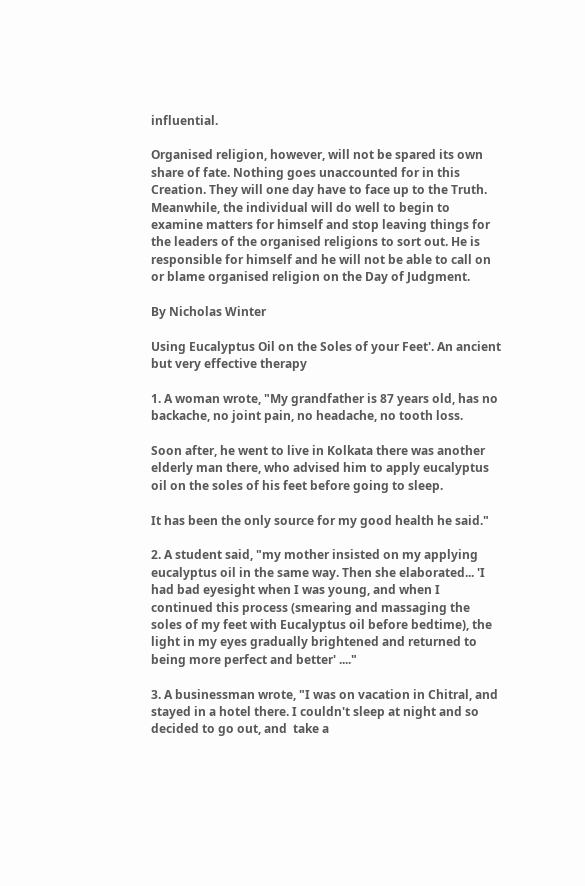influential.

Organised religion, however, will not be spared its own share of fate. Nothing goes unaccounted for in this Creation. They will one day have to face up to the Truth. Meanwhile, the individual will do well to begin to examine matters for himself and stop leaving things for the leaders of the organised religions to sort out. He is responsible for himself and he will not be able to call on or blame organised religion on the Day of Judgment.

By Nicholas Winter

Using Eucalyptus Oil on the Soles of your Feet'. An ancient but very effective therapy

1. A woman wrote, "My grandfather is 87 years old, has no backache, no joint pain, no headache, no tooth loss.

Soon after, he went to live in Kolkata there was another  elderly man there, who advised him to apply eucalyptus oil on the soles of his feet before going to sleep.

It has been the only source for my good health he said."

2. A student said, "my mother insisted on my applying eucalyptus oil in the same way. Then she elaborated... 'I had bad eyesight when I was young, and when I continued this process (smearing and massaging the soles of my feet with Eucalyptus oil before bedtime), the light in my eyes gradually brightened and returned to being more perfect and better' ...."

3. A businessman wrote, "I was on vacation in Chitral, and stayed in a hotel there. I couldn't sleep at night and so decided to go out, and  take a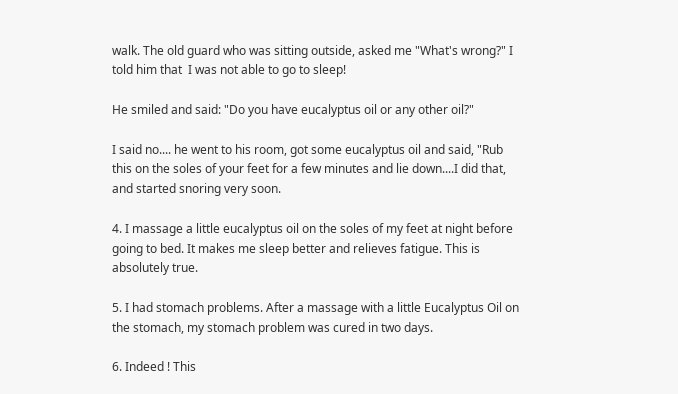walk. The old guard who was sitting outside, asked me "What's wrong?" I told him that  I was not able to go to sleep!

He smiled and said: "Do you have eucalyptus oil or any other oil?"

I said no.... he went to his room, got some eucalyptus oil and said, "Rub this on the soles of your feet for a few minutes and lie down....I did that, and started snoring very soon.

4. I massage a little eucalyptus oil on the soles of my feet at night before going to bed. It makes me sleep better and relieves fatigue. This is absolutely true.

5. I had stomach problems. After a massage with a little Eucalyptus Oil on the stomach, my stomach problem was cured in two days.

6. Indeed ! This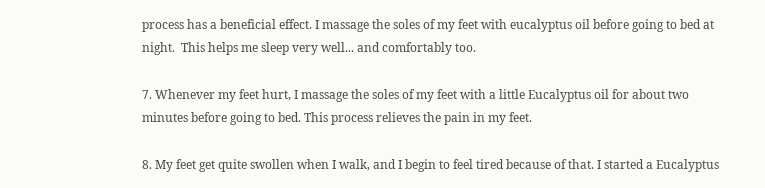process has a beneficial effect. I massage the soles of my feet with eucalyptus oil before going to bed at night.  This helps me sleep very well... and comfortably too.

7. Whenever my feet hurt, I massage the soles of my feet with a little Eucalyptus oil for about two minutes before going to bed. This process relieves the pain in my feet.

8. My feet get quite swollen when I walk, and I begin to feel tired because of that. I started a Eucalyptus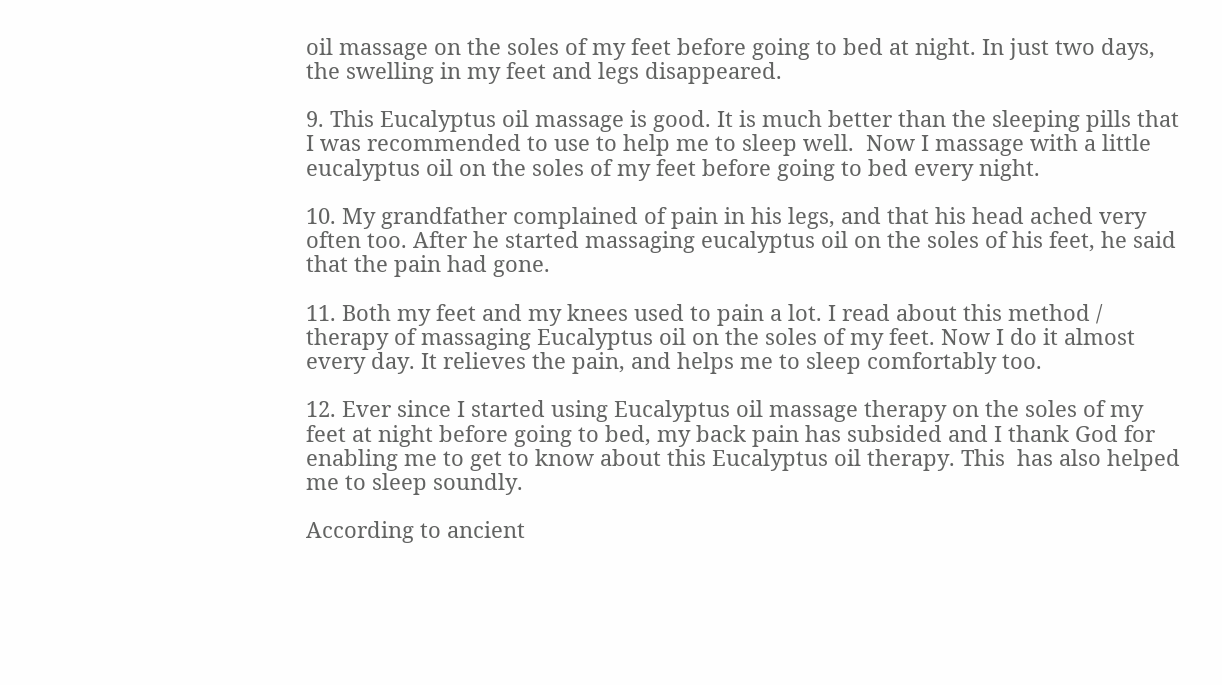oil massage on the soles of my feet before going to bed at night. In just two days, the swelling in my feet and legs disappeared.

9. This Eucalyptus oil massage is good. It is much better than the sleeping pills that I was recommended to use to help me to sleep well.  Now I massage with a little eucalyptus oil on the soles of my feet before going to bed every night.

10. My grandfather complained of pain in his legs, and that his head ached very often too. After he started massaging eucalyptus oil on the soles of his feet, he said that the pain had gone.

11. Both my feet and my knees used to pain a lot. I read about this method / therapy of massaging Eucalyptus oil on the soles of my feet. Now I do it almost every day. It relieves the pain, and helps me to sleep comfortably too.

12. Ever since I started using Eucalyptus oil massage therapy on the soles of my feet at night before going to bed, my back pain has subsided and I thank God for enabling me to get to know about this Eucalyptus oil therapy. This  has also helped me to sleep soundly.

According to ancient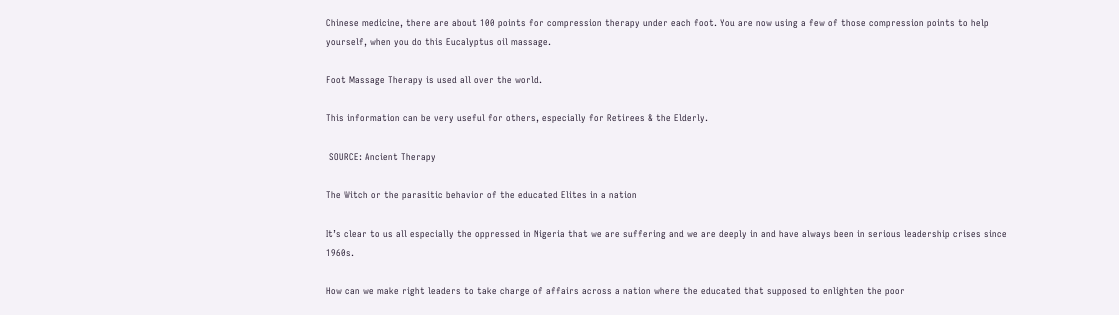Chinese medicine, there are about 100 points for compression therapy under each foot. You are now using a few of those compression points to help yourself, when you do this Eucalyptus oil massage.

Foot Massage Therapy is used all over the world.

This information can be very useful for others, especially for Retirees & the Elderly.

 SOURCE: Ancient Therapy

The Witch or the parasitic behavior of the educated Elites in a nation

It’s clear to us all especially the oppressed in Nigeria that we are suffering and we are deeply in and have always been in serious leadership crises since 1960s.

How can we make right leaders to take charge of affairs across a nation where the educated that supposed to enlighten the poor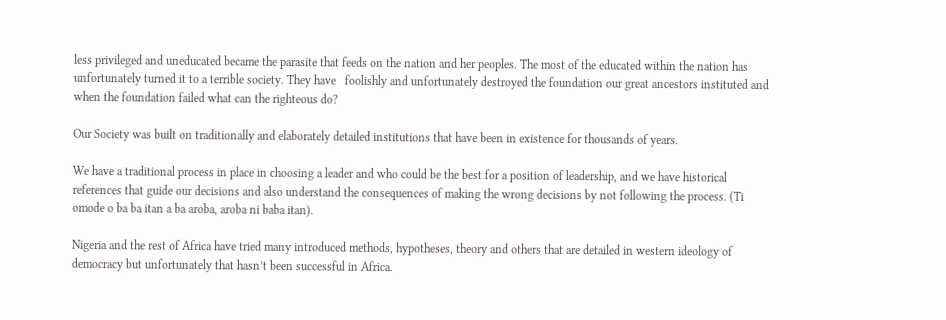less privileged and uneducated became the parasite that feeds on the nation and her peoples. The most of the educated within the nation has unfortunately turned it to a terrible society. They have   foolishly and unfortunately destroyed the foundation our great ancestors instituted and when the foundation failed what can the righteous do?

Our Society was built on traditionally and elaborately detailed institutions that have been in existence for thousands of years.

We have a traditional process in place in choosing a leader and who could be the best for a position of leadership, and we have historical references that guide our decisions and also understand the consequences of making the wrong decisions by not following the process. (Ti omode o ba ba itan a ba aroba, aroba ni baba itan).

Nigeria and the rest of Africa have tried many introduced methods, hypotheses, theory and others that are detailed in western ideology of democracy but unfortunately that hasn’t been successful in Africa.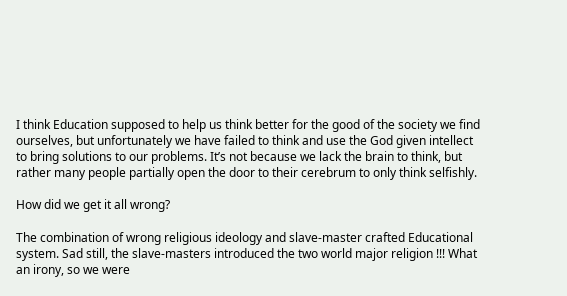I think Education supposed to help us think better for the good of the society we find ourselves, but unfortunately we have failed to think and use the God given intellect to bring solutions to our problems. It’s not because we lack the brain to think, but rather many people partially open the door to their cerebrum to only think selfishly.

How did we get it all wrong?

The combination of wrong religious ideology and slave-master crafted Educational system. Sad still, the slave-masters introduced the two world major religion !!! What an irony, so we were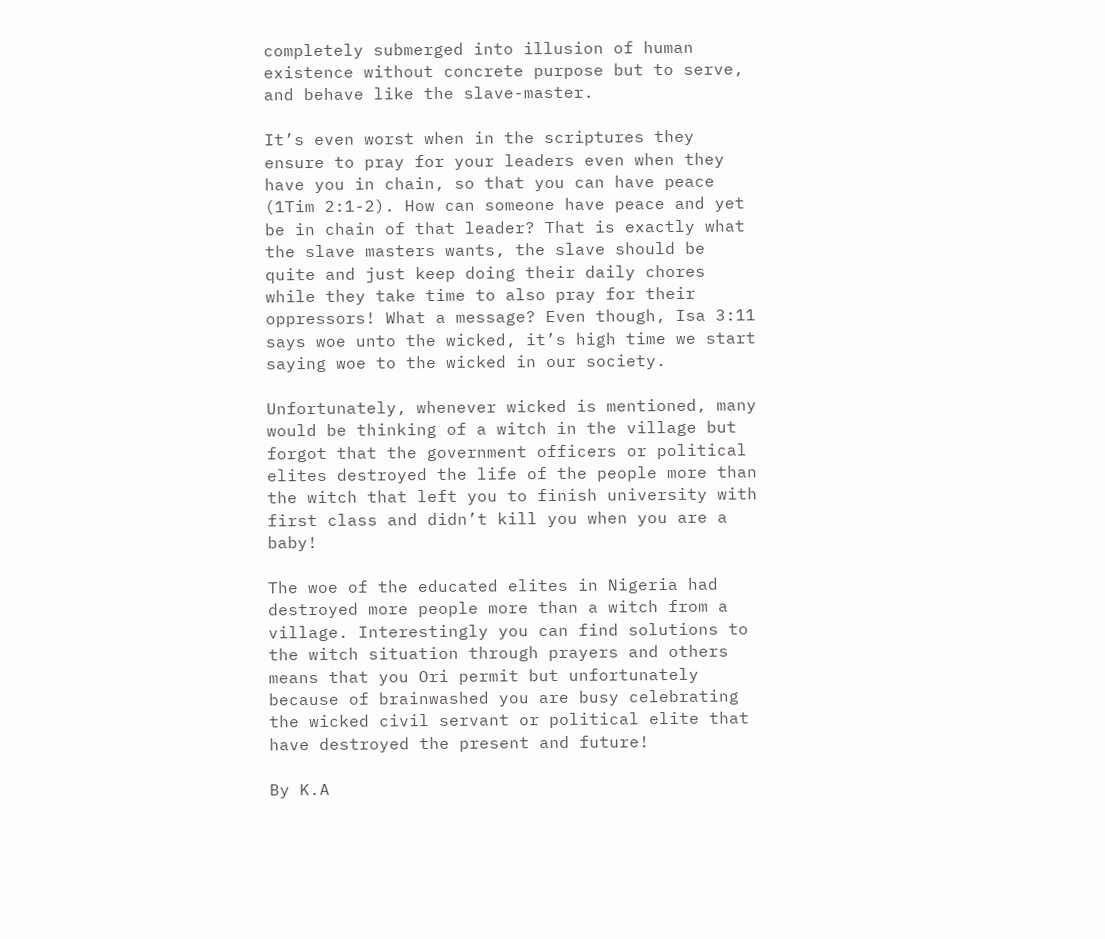completely submerged into illusion of human existence without concrete purpose but to serve, and behave like the slave-master.

It’s even worst when in the scriptures they ensure to pray for your leaders even when they have you in chain, so that you can have peace (1Tim 2:1-2). How can someone have peace and yet be in chain of that leader? That is exactly what the slave masters wants, the slave should be quite and just keep doing their daily chores while they take time to also pray for their oppressors! What a message? Even though, Isa 3:11 says woe unto the wicked, it’s high time we start saying woe to the wicked in our society.

Unfortunately, whenever wicked is mentioned, many would be thinking of a witch in the village but forgot that the government officers or political elites destroyed the life of the people more than the witch that left you to finish university with first class and didn’t kill you when you are a baby!

The woe of the educated elites in Nigeria had destroyed more people more than a witch from a village. Interestingly you can find solutions to the witch situation through prayers and others means that you Ori permit but unfortunately because of brainwashed you are busy celebrating the wicked civil servant or political elite that have destroyed the present and future!

By K.A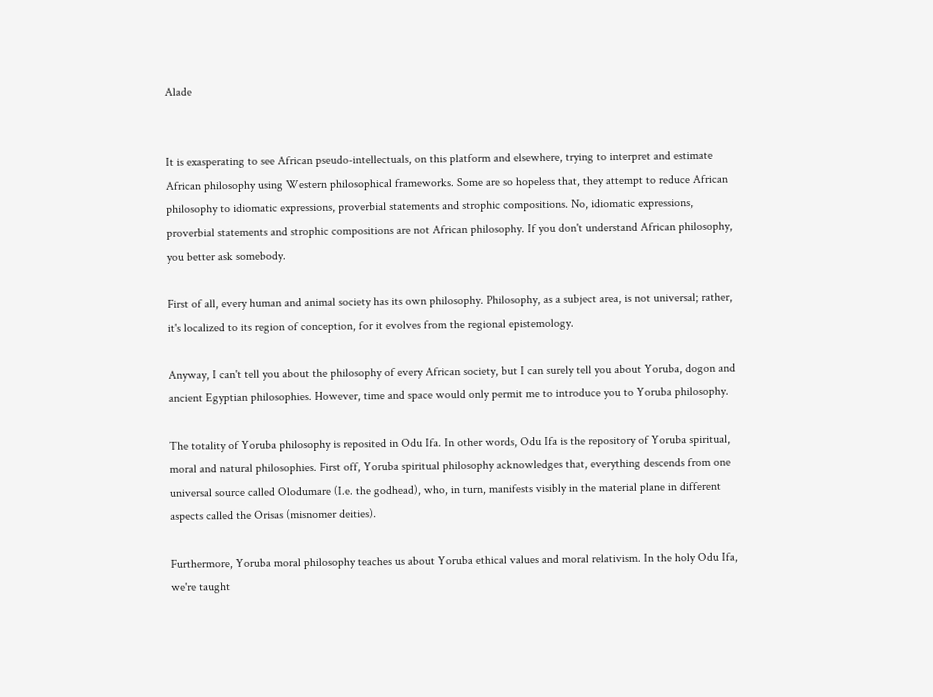Alade


It is exasperating to see African pseudo-intellectuals, on this platform and elsewhere, trying to interpret and estimate African philosophy using Western philosophical frameworks. Some are so hopeless that, they attempt to reduce African philosophy to idiomatic expressions, proverbial statements and strophic compositions. No, idiomatic expressions, proverbial statements and strophic compositions are not African philosophy. If you don't understand African philosophy, you better ask somebody.

First of all, every human and animal society has its own philosophy. Philosophy, as a subject area, is not universal; rather, it's localized to its region of conception, for it evolves from the regional epistemology.

Anyway, I can't tell you about the philosophy of every African society, but I can surely tell you about Yoruba, dogon and ancient Egyptian philosophies. However, time and space would only permit me to introduce you to Yoruba philosophy.

The totality of Yoruba philosophy is reposited in Odu Ifa. In other words, Odu Ifa is the repository of Yoruba spiritual, moral and natural philosophies. First off, Yoruba spiritual philosophy acknowledges that, everything descends from one universal source called Olodumare (I.e. the godhead), who, in turn, manifests visibly in the material plane in different aspects called the Orisas (misnomer deities).

Furthermore, Yoruba moral philosophy teaches us about Yoruba ethical values and moral relativism. In the holy Odu Ifa, we're taught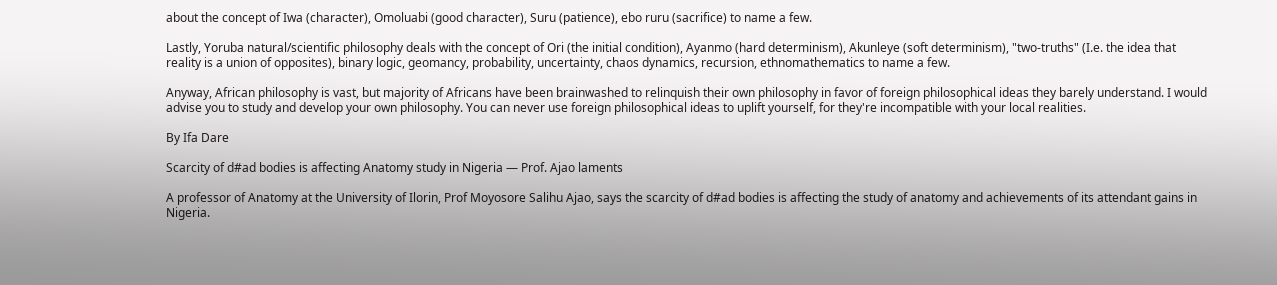about the concept of Iwa (character), Omoluabi (good character), Suru (patience), ebo ruru (sacrifice) to name a few.

Lastly, Yoruba natural/scientific philosophy deals with the concept of Ori (the initial condition), Ayanmo (hard determinism), Akunleye (soft determinism), "two-truths" (I.e. the idea that reality is a union of opposites), binary logic, geomancy, probability, uncertainty, chaos dynamics, recursion, ethnomathematics to name a few.

Anyway, African philosophy is vast, but majority of Africans have been brainwashed to relinquish their own philosophy in favor of foreign philosophical ideas they barely understand. I would advise you to study and develop your own philosophy. You can never use foreign philosophical ideas to uplift yourself, for they're incompatible with your local realities.

By Ifa Dare

Scarcity of d#ad bodies is affecting Anatomy study in Nigeria — Prof. Ajao laments

A professor of Anatomy at the University of Ilorin, Prof Moyosore Salihu Ajao, says the scarcity of d#ad bodies is affecting the study of anatomy and achievements of its attendant gains in Nigeria.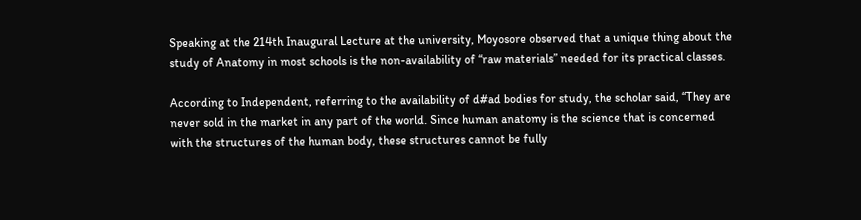Speaking at the 214th Inaugural Lecture at the university, Moyosore observed that a unique thing about the study of Anatomy in most schools is the non-availability of “raw materials” needed for its practical classes.

According to Independent, referring to the availability of d#ad bodies for study, the scholar said, “They are never sold in the market in any part of the world. Since human anatomy is the science that is concerned with the structures of the human body, these structures cannot be fully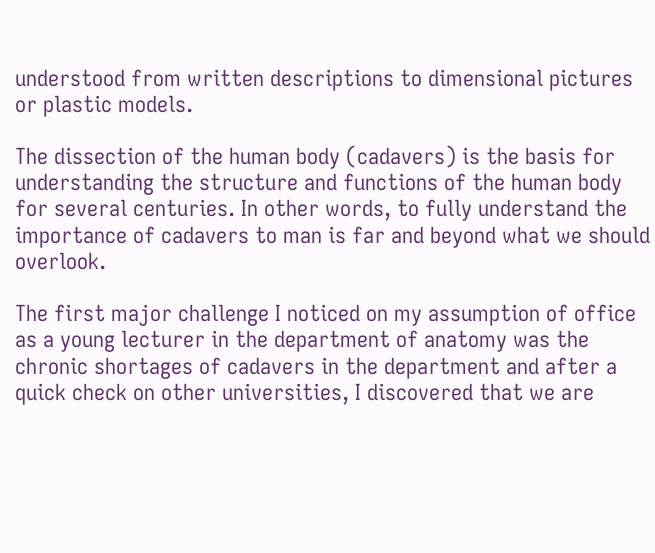understood from written descriptions to dimensional pictures or plastic models.

The dissection of the human body (cadavers) is the basis for understanding the structure and functions of the human body for several centuries. In other words, to fully understand the importance of cadavers to man is far and beyond what we should overlook.

The first major challenge I noticed on my assumption of office as a young lecturer in the department of anatomy was the chronic shortages of cadavers in the department and after a quick check on other universities, I discovered that we are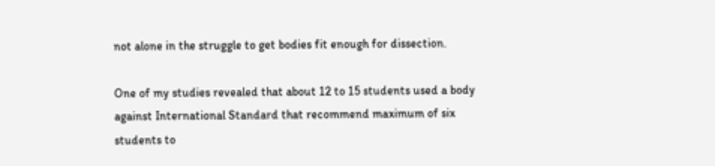not alone in the struggle to get bodies fit enough for dissection.

One of my studies revealed that about 12 to 15 students used a body against International Standard that recommend maximum of six students to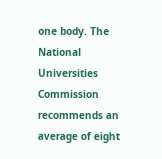one body. The National Universities Commission recommends an average of eight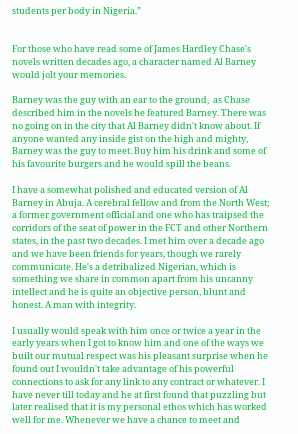students per body in Nigeria.”


For those who have read some of James Hardley Chase's novels written decades ago, a character named Al Barney would jolt your memories.

Barney was the guy with an ear to the ground,  as Chase described him in the novels he featured Barney. There was no going on in the city that Al Barney didn't know about. If anyone wanted any inside gist on the high and mighty, Barney was the guy to meet. Buy him his drink and some of his favourite burgers and he would spill the beans.

I have a somewhat polished and educated version of Al Barney in Abuja. A cerebral fellow and from the North West; a former government official and one who has traipsed the corridors of the seat of power in the FCT and other Northern states, in the past two decades. I met him over a decade ago and we have been friends for years, though we rarely communicate. He's a detribalized Nigerian, which is something we share in common apart from his uncanny intellect and he is quite an objective person, blunt and honest. A man with integrity.

I usually would speak with him once or twice a year in the early years when I got to know him and one of the ways we built our mutual respect was his pleasant surprise when he found out I wouldn't take advantage of his powerful connections to ask for any link to any contract or whatever. I have never till today and he at first found that puzzling but later realised that it is my personal ethos which has worked well for me. Whenever we have a chance to meet and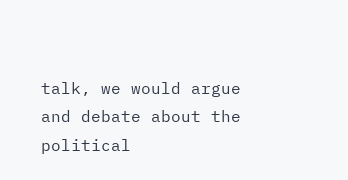talk, we would argue and debate about the political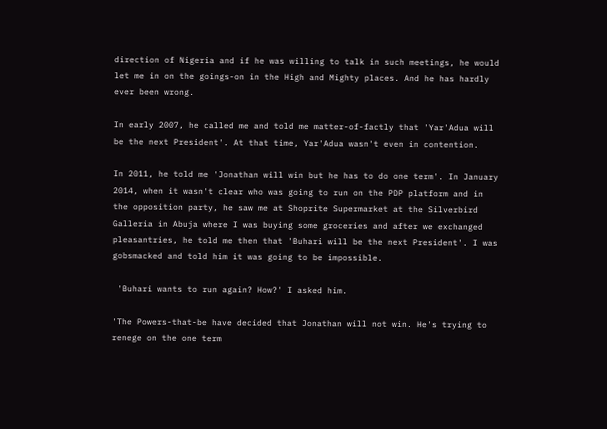direction of Nigeria and if he was willing to talk in such meetings, he would let me in on the goings-on in the High and Mighty places. And he has hardly ever been wrong.

In early 2007, he called me and told me matter-of-factly that 'Yar'Adua will be the next President'. At that time, Yar'Adua wasn't even in contention.

In 2011, he told me 'Jonathan will win but he has to do one term'. In January 2014, when it wasn't clear who was going to run on the PDP platform and in the opposition party, he saw me at Shoprite Supermarket at the Silverbird Galleria in Abuja where I was buying some groceries and after we exchanged pleasantries, he told me then that 'Buhari will be the next President'. I was gobsmacked and told him it was going to be impossible.

 'Buhari wants to run again? How?' I asked him.

'The Powers-that-be have decided that Jonathan will not win. He's trying to renege on the one term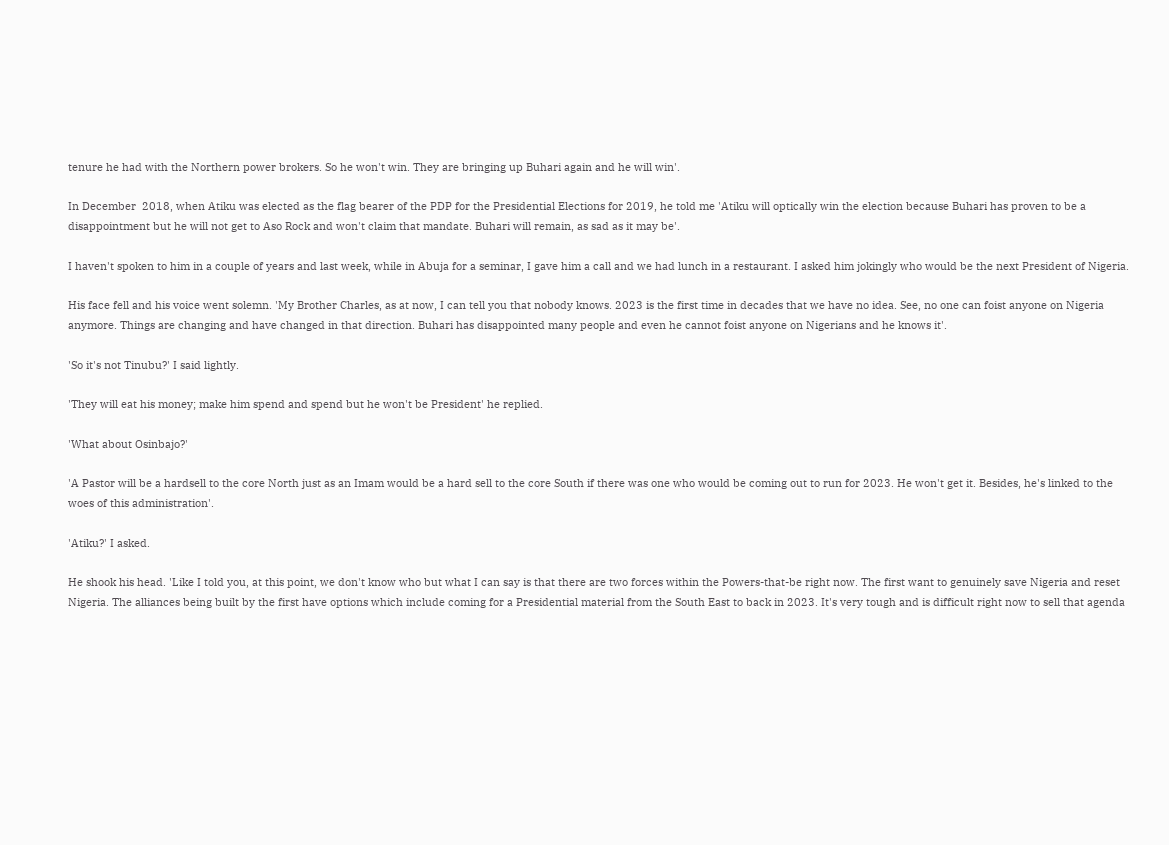tenure he had with the Northern power brokers. So he won't win. They are bringing up Buhari again and he will win'.

In December  2018, when Atiku was elected as the flag bearer of the PDP for the Presidential Elections for 2019, he told me 'Atiku will optically win the election because Buhari has proven to be a disappointment but he will not get to Aso Rock and won't claim that mandate. Buhari will remain, as sad as it may be'.

I haven't spoken to him in a couple of years and last week, while in Abuja for a seminar, I gave him a call and we had lunch in a restaurant. I asked him jokingly who would be the next President of Nigeria.

His face fell and his voice went solemn. 'My Brother Charles, as at now, I can tell you that nobody knows. 2023 is the first time in decades that we have no idea. See, no one can foist anyone on Nigeria anymore. Things are changing and have changed in that direction. Buhari has disappointed many people and even he cannot foist anyone on Nigerians and he knows it'.

'So it's not Tinubu?' I said lightly.

'They will eat his money; make him spend and spend but he won't be President' he replied.

'What about Osinbajo?'

'A Pastor will be a hardsell to the core North just as an Imam would be a hard sell to the core South if there was one who would be coming out to run for 2023. He won't get it. Besides, he's linked to the woes of this administration'.

'Atiku?' I asked.

He shook his head. 'Like I told you, at this point, we don't know who but what I can say is that there are two forces within the Powers-that-be right now. The first want to genuinely save Nigeria and reset Nigeria. The alliances being built by the first have options which include coming for a Presidential material from the South East to back in 2023. It's very tough and is difficult right now to sell that agenda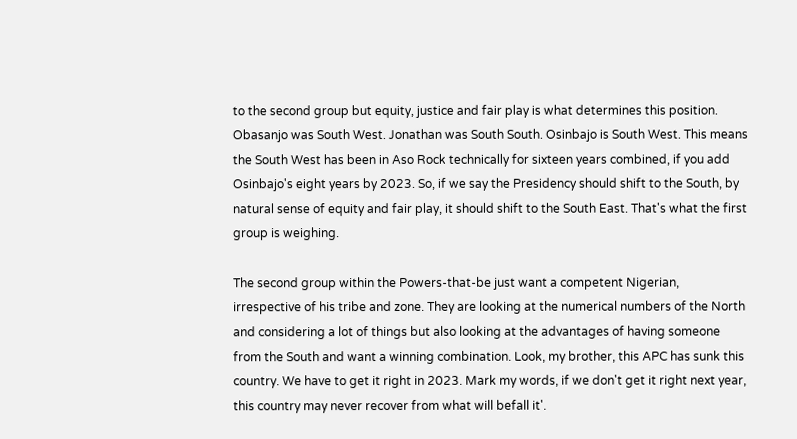to the second group but equity, justice and fair play is what determines this position. Obasanjo was South West. Jonathan was South South. Osinbajo is South West. This means the South West has been in Aso Rock technically for sixteen years combined, if you add Osinbajo's eight years by 2023. So, if we say the Presidency should shift to the South, by natural sense of equity and fair play, it should shift to the South East. That's what the first group is weighing.

The second group within the Powers-that-be just want a competent Nigerian, irrespective of his tribe and zone. They are looking at the numerical numbers of the North and considering a lot of things but also looking at the advantages of having someone from the South and want a winning combination. Look, my brother, this APC has sunk this country. We have to get it right in 2023. Mark my words, if we don't get it right next year, this country may never recover from what will befall it'.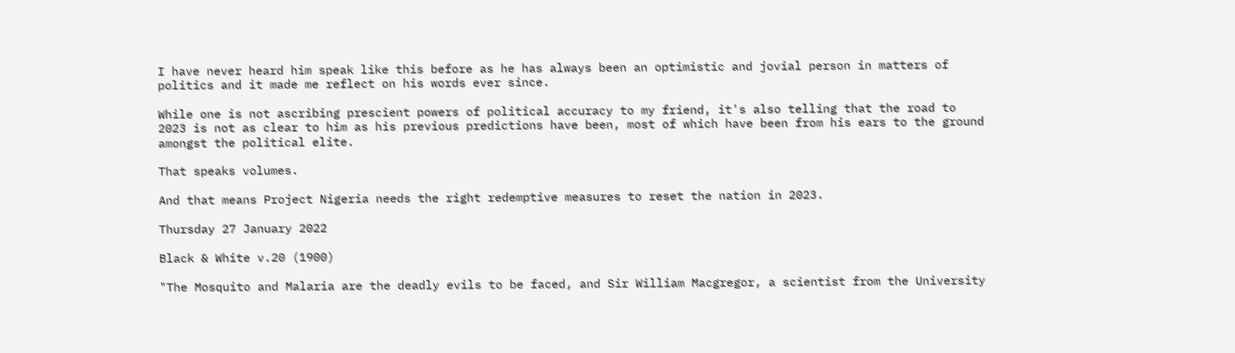I have never heard him speak like this before as he has always been an optimistic and jovial person in matters of politics and it made me reflect on his words ever since.

While one is not ascribing prescient powers of political accuracy to my friend, it's also telling that the road to 2023 is not as clear to him as his previous predictions have been, most of which have been from his ears to the ground amongst the political elite.

That speaks volumes.

And that means Project Nigeria needs the right redemptive measures to reset the nation in 2023.

Thursday 27 January 2022

Black & White v.20 (1900)

"The Mosquito and Malaria are the deadly evils to be faced, and Sir William Macgregor, a scientist from the University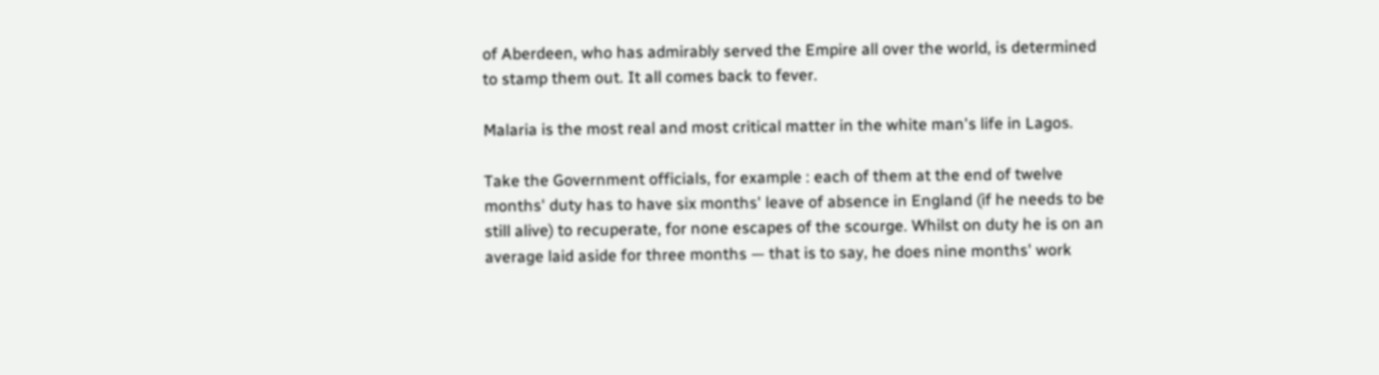of Aberdeen, who has admirably served the Empire all over the world, is determined to stamp them out. It all comes back to fever.

Malaria is the most real and most critical matter in the white man's life in Lagos.

Take the Government officials, for example : each of them at the end of twelve months' duty has to have six months' leave of absence in England (if he needs to be still alive) to recuperate, for none escapes of the scourge. Whilst on duty he is on an average laid aside for three months — that is to say, he does nine months' work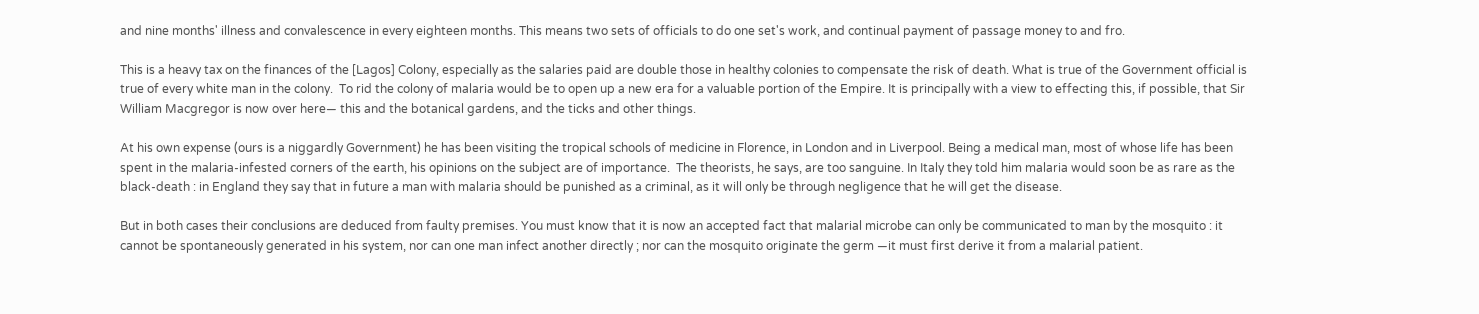and nine months' illness and convalescence in every eighteen months. This means two sets of officials to do one set's work, and continual payment of passage money to and fro.

This is a heavy tax on the finances of the [Lagos] Colony, especially as the salaries paid are double those in healthy colonies to compensate the risk of death. What is true of the Government official is true of every white man in the colony.  To rid the colony of malaria would be to open up a new era for a valuable portion of the Empire. It is principally with a view to effecting this, if possible, that Sir William Macgregor is now over here— this and the botanical gardens, and the ticks and other things.

At his own expense (ours is a niggardly Government) he has been visiting the tropical schools of medicine in Florence, in London and in Liverpool. Being a medical man, most of whose life has been spent in the malaria-infested corners of the earth, his opinions on the subject are of importance.  The theorists, he says, are too sanguine. In Italy they told him malaria would soon be as rare as the black-death : in England they say that in future a man with malaria should be punished as a criminal, as it will only be through negligence that he will get the disease.

But in both cases their conclusions are deduced from faulty premises. You must know that it is now an accepted fact that malarial microbe can only be communicated to man by the mosquito : it cannot be spontaneously generated in his system, nor can one man infect another directly ; nor can the mosquito originate the germ —it must first derive it from a malarial patient.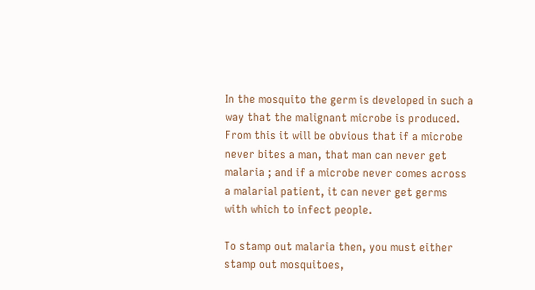In the mosquito the germ is developed in such a way that the malignant microbe is produced. From this it will be obvious that if a microbe never bites a man, that man can never get malaria ; and if a microbe never comes across a malarial patient, it can never get germs with which to infect people.

To stamp out malaria then, you must either stamp out mosquitoes,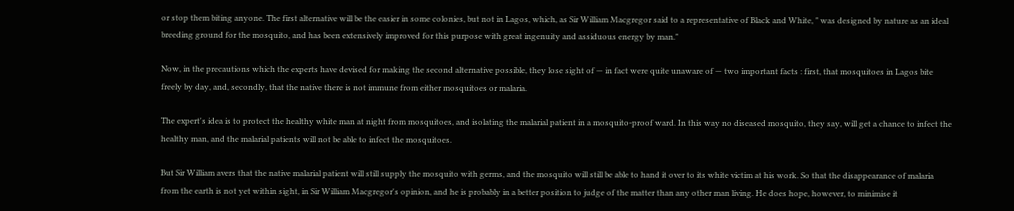or stop them biting anyone. The first alternative will be the easier in some colonies, but not in Lagos, which, as Sir William Macgregor said to a representative of Black and White, " was designed by nature as an ideal breeding ground for the mosquito, and has been extensively improved for this purpose with great ingenuity and assiduous energy by man."

Now, in the precautions which the experts have devised for making the second alternative possible, they lose sight of — in fact were quite unaware of — two important facts : first, that mosquitoes in Lagos bite freely by day, and, secondly, that the native there is not immune from either mosquitoes or malaria.

The expert's idea is to protect the healthy white man at night from mosquitoes, and isolating the malarial patient in a mosquito-proof ward. In this way no diseased mosquito, they say, will get a chance to infect the healthy man, and the malarial patients will not be able to infect the mosquitoes.

But Sir William avers that the native malarial patient will still supply the mosquito with germs, and the mosquito will still be able to hand it over to its white victim at his work. So that the disappearance of malaria from the earth is not yet within sight, in Sir William Macgregor's opinion, and he is probably in a better position to judge of the matter than any other man living. He does hope, however, to minimise it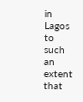in Lagos to such an extent that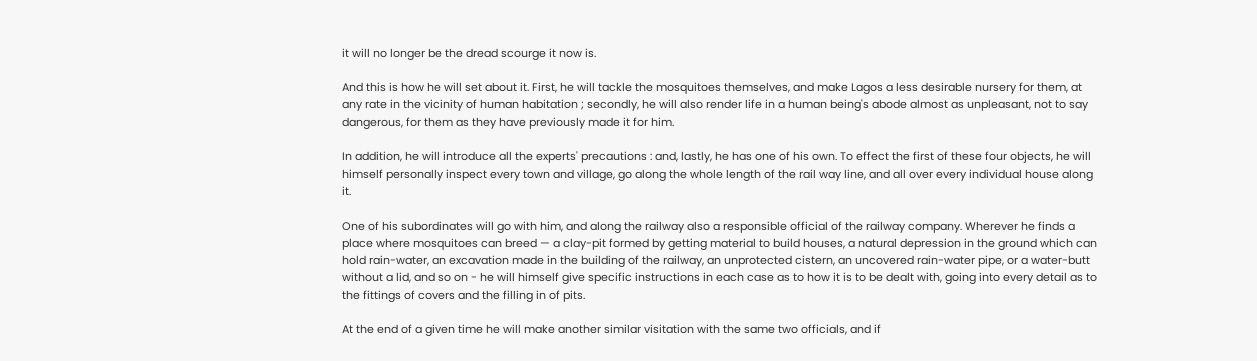it will no longer be the dread scourge it now is.

And this is how he will set about it. First, he will tackle the mosquitoes themselves, and make Lagos a less desirable nursery for them, at any rate in the vicinity of human habitation ; secondly, he will also render life in a human being's abode almost as unpleasant, not to say dangerous, for them as they have previously made it for him.

In addition, he will introduce all the experts' precautions : and, lastly, he has one of his own. To effect the first of these four objects, he will himself personally inspect every town and village, go along the whole length of the rail way line, and all over every individual house along it.

One of his subordinates will go with him, and along the railway also a responsible official of the railway company. Wherever he finds a place where mosquitoes can breed — a clay-pit formed by getting material to build houses, a natural depression in the ground which can hold rain-water, an excavation made in the building of the railway, an unprotected cistern, an uncovered rain-water pipe, or a water-butt without a lid, and so on - he will himself give specific instructions in each case as to how it is to be dealt with, going into every detail as to the fittings of covers and the filling in of pits.

At the end of a given time he will make another similar visitation with the same two officials, and if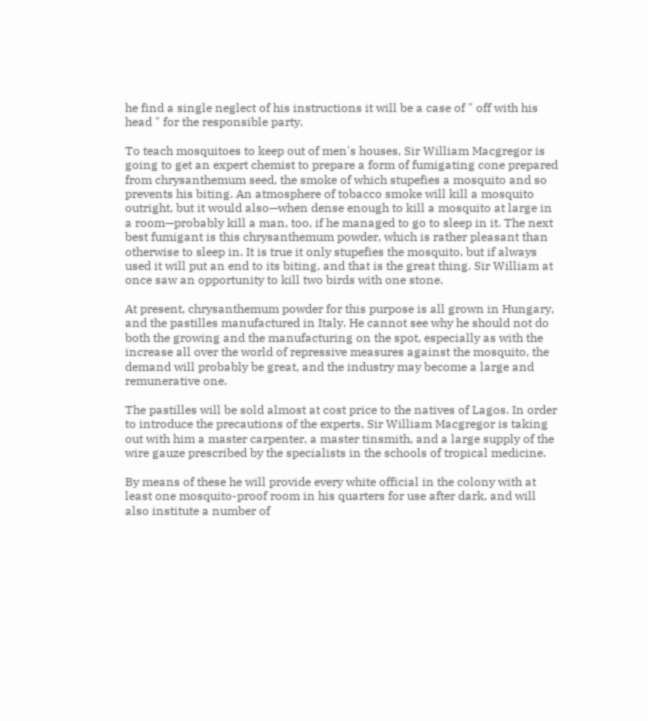he find a single neglect of his instructions it will be a case of " off with his head " for the responsible party.

To teach mosquitoes to keep out of men's houses, Sir William Macgregor is going to get an expert chemist to prepare a form of fumigating cone prepared from chrysanthemum seed, the smoke of which stupefies a mosquito and so prevents his biting. An atmosphere of tobacco smoke will kill a mosquito outright, but it would also—when dense enough to kill a mosquito at large in a room—probably kill a man, too, if he managed to go to sleep in it. The next best fumigant is this chrysanthemum powder, which is rather pleasant than otherwise to sleep in. It is true it only stupefies the mosquito, but if always used it will put an end to its biting, and that is the great thing. Sir William at once saw an opportunity to kill two birds with one stone.

At present, chrysanthemum powder for this purpose is all grown in Hungary, and the pastilles manufactured in Italy. He cannot see why he should not do both the growing and the manufacturing on the spot, especially as with the increase all over the world of repressive measures against the mosquito, the demand will probably be great, and the industry may become a large and remunerative one.

The pastilles will be sold almost at cost price to the natives of Lagos. In order to introduce the precautions of the experts, Sir William Macgregor is taking out with him a master carpenter, a master tinsmith, and a large supply of the wire gauze prescribed by the specialists in the schools of tropical medicine.

By means of these he will provide every white official in the colony with at least one mosquito-proof room in his quarters for use after dark, and will also institute a number of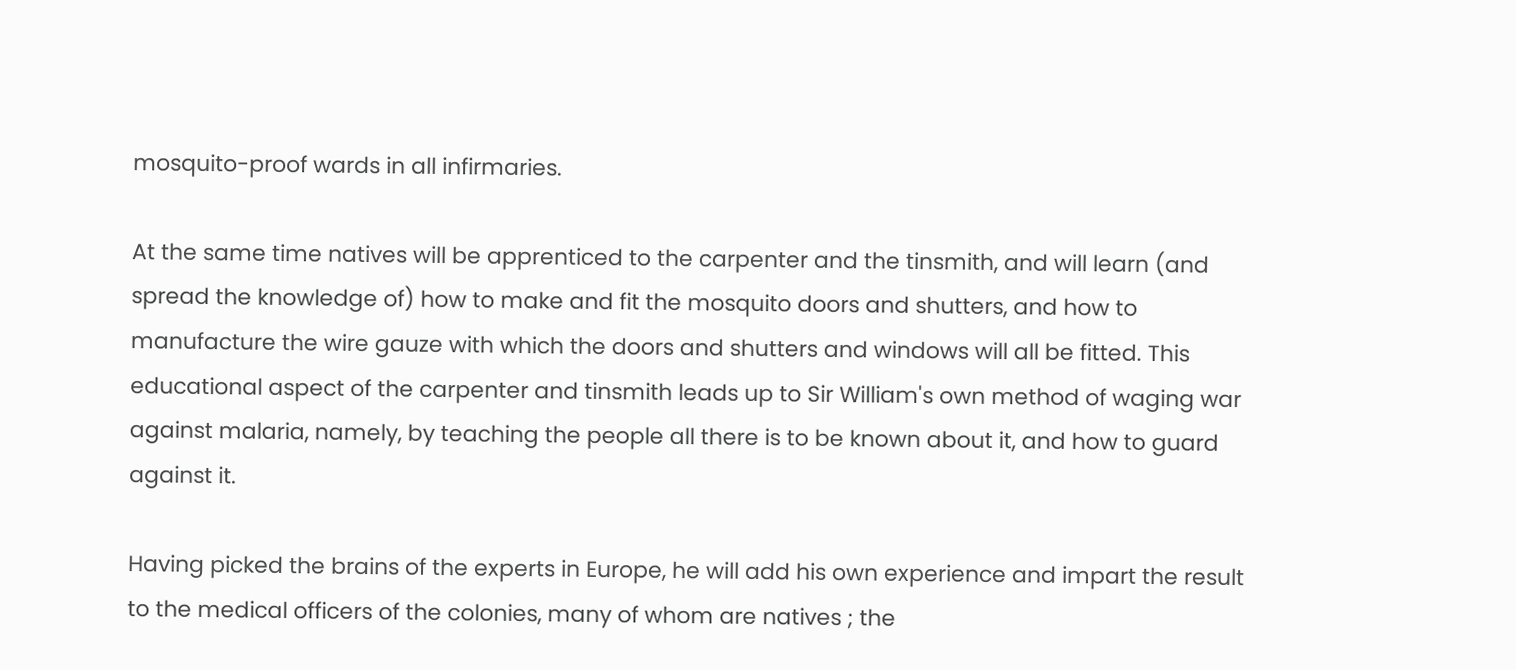mosquito-proof wards in all infirmaries.

At the same time natives will be apprenticed to the carpenter and the tinsmith, and will learn (and spread the knowledge of) how to make and fit the mosquito doors and shutters, and how to manufacture the wire gauze with which the doors and shutters and windows will all be fitted. This educational aspect of the carpenter and tinsmith leads up to Sir William's own method of waging war against malaria, namely, by teaching the people all there is to be known about it, and how to guard against it.

Having picked the brains of the experts in Europe, he will add his own experience and impart the result to the medical officers of the colonies, many of whom are natives ; the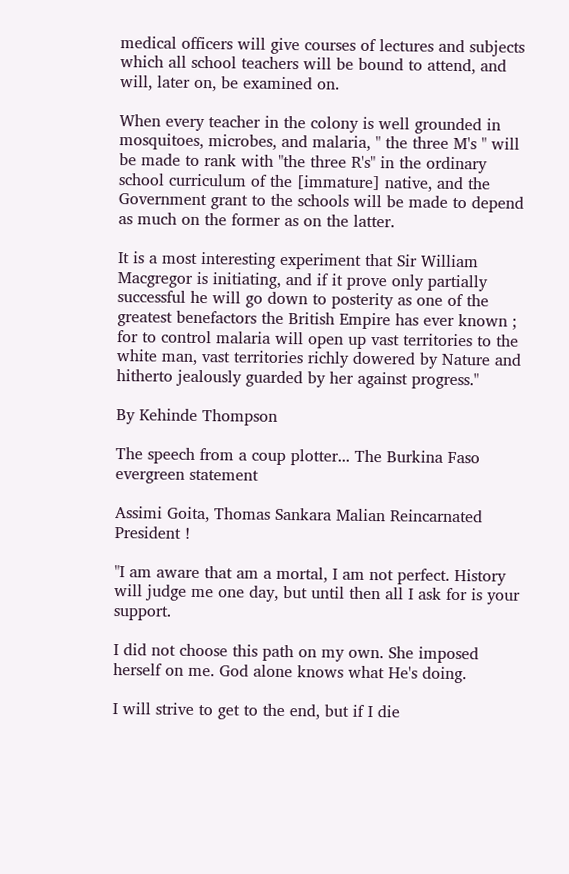medical officers will give courses of lectures and subjects which all school teachers will be bound to attend, and will, later on, be examined on.

When every teacher in the colony is well grounded in mosquitoes, microbes, and malaria, " the three M's " will be made to rank with "the three R's" in the ordinary school curriculum of the [immature] native, and the Government grant to the schools will be made to depend as much on the former as on the latter.

It is a most interesting experiment that Sir William Macgregor is initiating, and if it prove only partially successful he will go down to posterity as one of the greatest benefactors the British Empire has ever known ; for to control malaria will open up vast territories to the white man, vast territories richly dowered by Nature and hitherto jealously guarded by her against progress."

By Kehinde Thompson

The speech from a coup plotter... The Burkina Faso evergreen statement

Assimi Goita, Thomas Sankara Malian Reincarnated President !

"I am aware that am a mortal, I am not perfect. History will judge me one day, but until then all I ask for is your support.

I did not choose this path on my own. She imposed herself on me. God alone knows what He's doing.

I will strive to get to the end, but if I die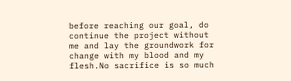before reaching our goal, do continue the project without me and lay the groundwork for change with my blood and my flesh.No sacrifice is so much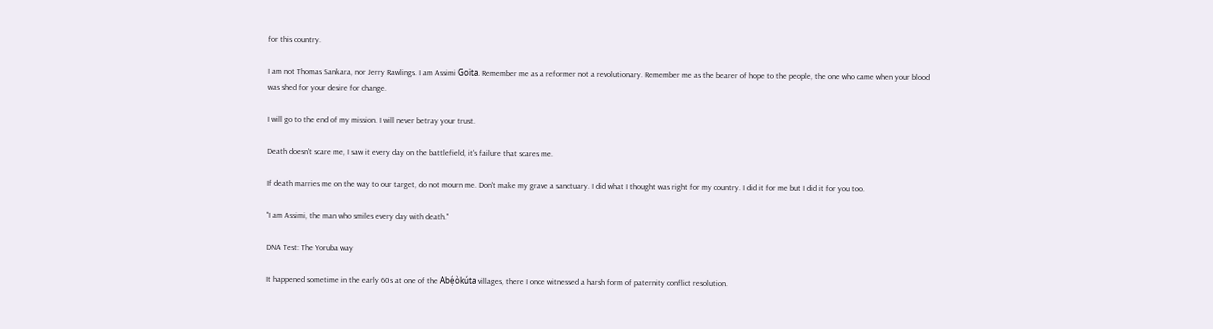for this country.

I am not Thomas Sankara, nor Jerry Rawlings. I am Assimi Goïta. Remember me as a reformer not a revolutionary. Remember me as the bearer of hope to the people, the one who came when your blood was shed for your desire for change.

I will go to the end of my mission. I will never betray your trust.

Death doesn't scare me, I saw it every day on the battlefield, it's failure that scares me.

If death marries me on the way to our target, do not mourn me. Don't make my grave a sanctuary. I did what I thought was right for my country. I did it for me but I did it for you too.

"I am Assimi, the man who smiles every day with death."

DNA Test: The Yoruba way

It happened sometime in the early 60s at one of the Abẹ́òkúta villages, there I once witnessed a harsh form of paternity conflict resolution.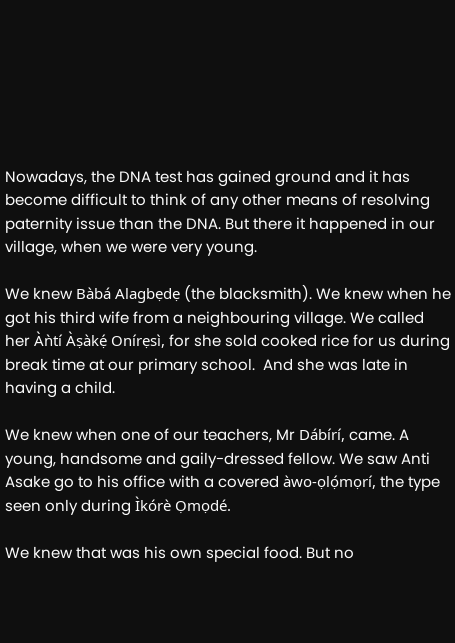Nowadays, the DNA test has gained ground and it has become difficult to think of any other means of resolving paternity issue than the DNA. But there it happened in our village, when we were very young.

We knew Bàbá Alagbẹdẹ (the blacksmith). We knew when he got his third wife from a neighbouring village. We called her Àǹtí Àṣàkẹ́ Onírẹsì, for she sold cooked rice for us during break time at our primary school.  And she was late in having a child.

We knew when one of our teachers, Mr Dábírí, came. A young, handsome and gaily-dressed fellow. We saw Anti Asake go to his office with a covered àwo-ọlọ́mọrí, the type seen only during Ìkórè Ọmọdé.

We knew that was his own special food. But no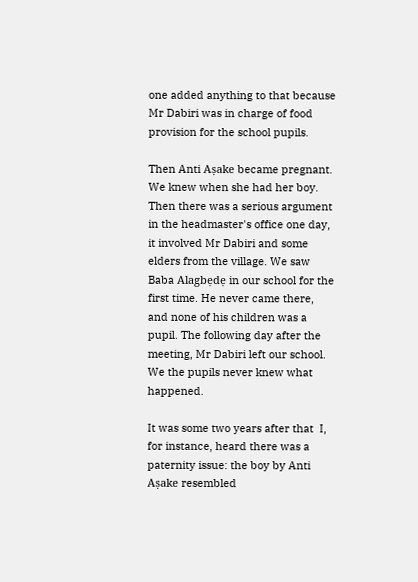one added anything to that because Mr Dabiri was in charge of food provision for the school pupils.

Then Anti Aṣake became pregnant. We knew when she had her boy. Then there was a serious argument in the headmaster's office one day, it involved Mr Dabiri and some elders from the village. We saw Baba Alagbẹdẹ in our school for the first time. He never came there, and none of his children was a pupil. The following day after the meeting, Mr Dabiri left our school. We the pupils never knew what happened.

It was some two years after that  I, for instance, heard there was a paternity issue: the boy by Anti Aṣake resembled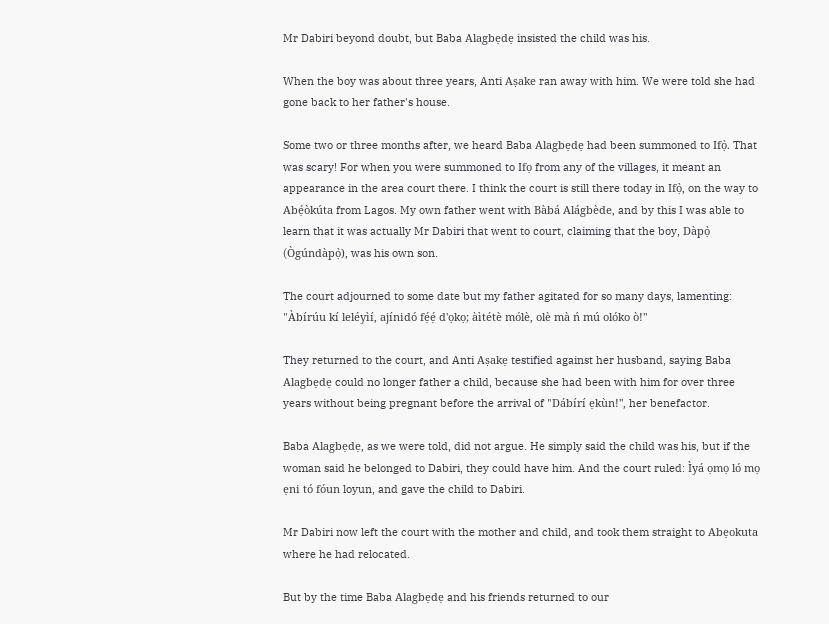Mr Dabiri beyond doubt, but Baba Alagbẹdẹ insisted the child was his.

When the boy was about three years, Anti Aṣake ran away with him. We were told she had gone back to her father's house.

Some two or three months after, we heard Baba Alagbẹdẹ had been summoned to Ifọ̀. That was scary! For when you were summoned to Ifọ from any of the villages, it meant an appearance in the area court there. I think the court is still there today in Ifọ̀, on the way to Abẹ́òkúta from Lagos. My own father went with Bàbá Alágbède, and by this I was able to learn that it was actually Mr Dabiri that went to court, claiming that the boy, Dàpọ̀ (Ògúndàpọ̀), was his own son.

The court adjourned to some date but my father agitated for so many days, lamenting: "Àbírúu kí leléyìí, ajínidó fẹ́ẹ́ d'ọkọ; àìtétè mólè, olè mà ń mú olóko ò!"

They returned to the court, and Anti Aṣakẹ testified against her husband, saying Baba Alagbẹdẹ could no longer father a child, because she had been with him for over three years without being pregnant before the arrival of "Dábírí ẹkùn!", her benefactor.

Baba Alagbẹdẹ, as we were told, did not argue. He simply said the child was his, but if the woman said he belonged to Dabiri, they could have him. And the court ruled: Ìyá ọmọ ló mọ ẹni tó fóun loyun, and gave the child to Dabiri.

Mr Dabiri now left the court with the mother and child, and took them straight to Abẹokuta where he had relocated.

But by the time Baba Alagbẹdẹ and his friends returned to our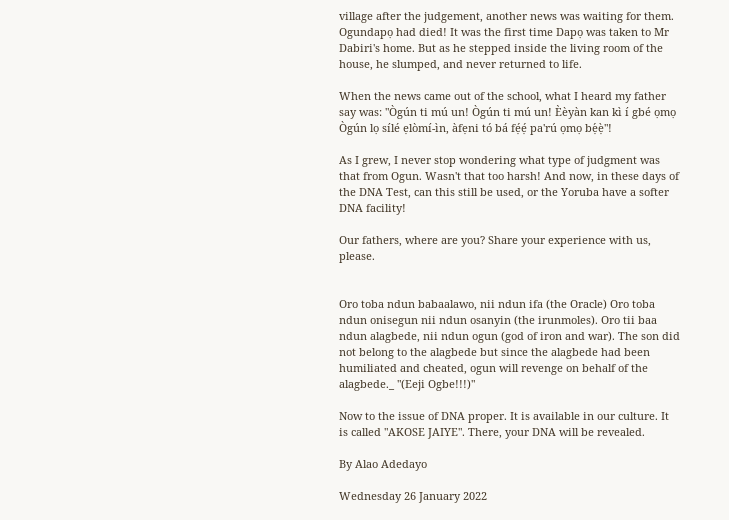village after the judgement, another news was waiting for them. Ogundapọ had died! It was the first time Dapọ was taken to Mr Dabiri's home. But as he stepped inside the living room of the house, he slumped, and never returned to life.

When the news came out of the school, what I heard my father say was: "Ògún ti mú un! Ògún ti mú un! Èèyàn kan kì í gbé ọmọ Ògún lọ sílé ẹlòmí-ìn, àfẹni tó bá fẹ́ẹ́ pa'rú ọmọ bẹ́ẹ̀"!

As I grew, I never stop wondering what type of judgment was that from Ogun. Wasn't that too harsh! And now, in these days of the DNA Test, can this still be used, or the Yoruba have a softer DNA facility!

Our fathers, where are you? Share your experience with us, please.


Oro toba ndun babaalawo, nii ndun ifa (the Oracle) Oro toba ndun onisegun nii ndun osanyin (the irunmoles). Oro tii baa ndun alagbede, nii ndun ogun (god of iron and war). The son did not belong to the alagbede but since the alagbede had been humiliated and cheated, ogun will revenge on behalf of the alagbede._ "(Eeji Ogbe!!!)"

Now to the issue of DNA proper. It is available in our culture. It is called "AKOSE JAIYE". There, your DNA will be revealed.

By Alao Adedayo

Wednesday 26 January 2022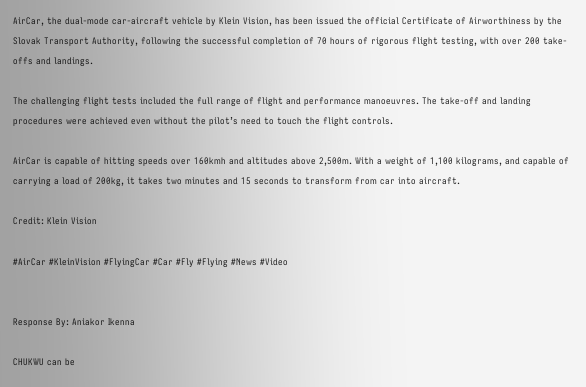AirCar, the dual-mode car-aircraft vehicle by Klein Vision, has been issued the official Certificate of Airworthiness by the Slovak Transport Authority, following the successful completion of 70 hours of rigorous flight testing, with over 200 take-offs and landings.

The challenging flight tests included the full range of flight and performance manoeuvres. The take-off and landing procedures were achieved even without the pilot’s need to touch the flight controls.

AirCar is capable of hitting speeds over 160kmh and altitudes above 2,500m. With a weight of 1,100 kilograms, and capable of carrying a load of 200kg, it takes two minutes and 15 seconds to transform from car into aircraft.

Credit: Klein Vision

#AirCar #KleinVision #FlyingCar #Car #Fly #Flying #News #Video


Response By: Aniakor Ikenna

CHUKWU can be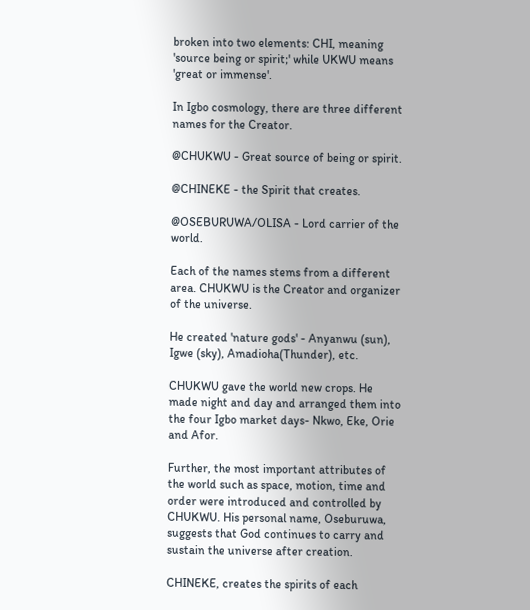broken into two elements: CHI, meaning 'source being or spirit;' while UKWU means 'great or immense'.

In Igbo cosmology, there are three different names for the Creator.

@CHUKWU - Great source of being or spirit.

@CHINEKE - the Spirit that creates.

@OSEBURUWA/OLISA - Lord carrier of the world.

Each of the names stems from a different area. CHUKWU is the Creator and organizer of the universe.

He created 'nature gods' - Anyanwu (sun), Igwe (sky), Amadioha(Thunder), etc.

CHUKWU gave the world new crops. He made night and day and arranged them into the four Igbo market days- Nkwo, Eke, Orie and Afor.

Further, the most important attributes of the world such as space, motion, time and order were introduced and controlled by CHUKWU. His personal name, Oseburuwa, suggests that God continues to carry and sustain the universe after creation.

CHINEKE, creates the spirits of each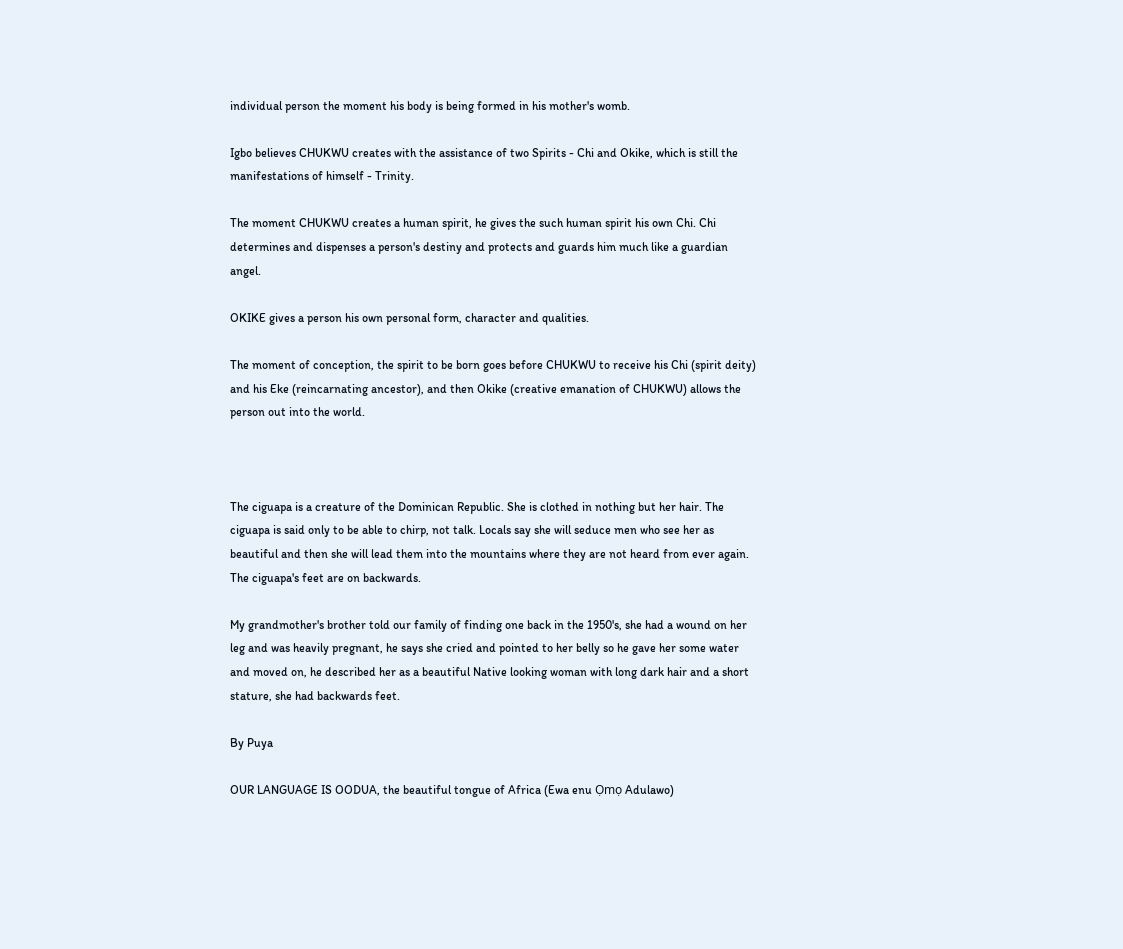individual person the moment his body is being formed in his mother's womb.

Igbo believes CHUKWU creates with the assistance of two Spirits - Chi and Okike, which is still the manifestations of himself - Trinity.

The moment CHUKWU creates a human spirit, he gives the such human spirit his own Chi. Chi determines and dispenses a person's destiny and protects and guards him much like a guardian angel.

OKIKE gives a person his own personal form, character and qualities.

The moment of conception, the spirit to be born goes before CHUKWU to receive his Chi (spirit deity) and his Eke (reincarnating ancestor), and then Okike (creative emanation of CHUKWU) allows the person out into the world.



The ciguapa is a creature of the Dominican Republic. She is clothed in nothing but her hair. The ciguapa is said only to be able to chirp, not talk. Locals say she will seduce men who see her as beautiful and then she will lead them into the mountains where they are not heard from ever again. The ciguapa's feet are on backwards.

My grandmother's brother told our family of finding one back in the 1950's, she had a wound on her leg and was heavily pregnant, he says she cried and pointed to her belly so he gave her some water and moved on, he described her as a beautiful Native looking woman with long dark hair and a short stature, she had backwards feet.

By Puya

OUR LANGUAGE IS OODUA, the beautiful tongue of Africa (Ewa enu Ọmọ Adulawo)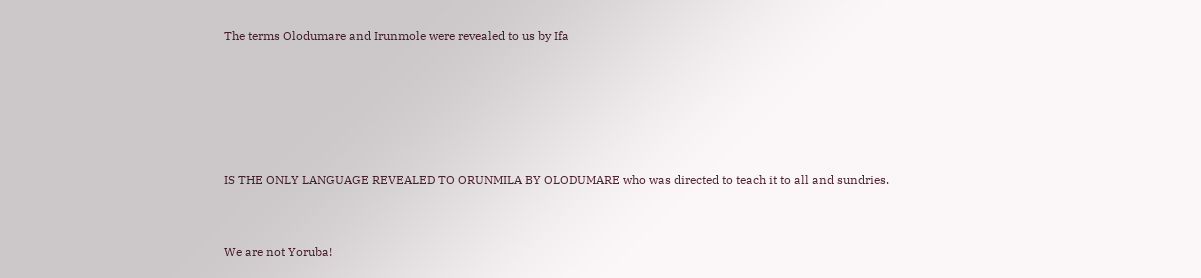The terms Olodumare and Irunmole were revealed to us by Ifa





IS THE ONLY LANGUAGE REVEALED TO ORUNMILA BY OLODUMARE who was directed to teach it to all and sundries.


We are not Yoruba!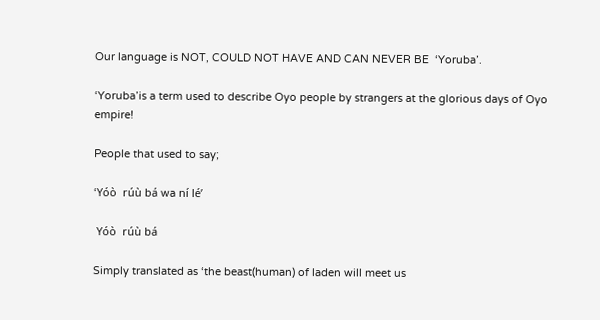Our language is NOT, COULD NOT HAVE AND CAN NEVER BE  ‘Yoruba’.

‘Yoruba’is a term used to describe Oyo people by strangers at the glorious days of Oyo empire!

People that used to say;

‘Yóò  rúù bá wa ní lé’

 Yóò  rúù bá

Simply translated as ‘the beast(human) of laden will meet us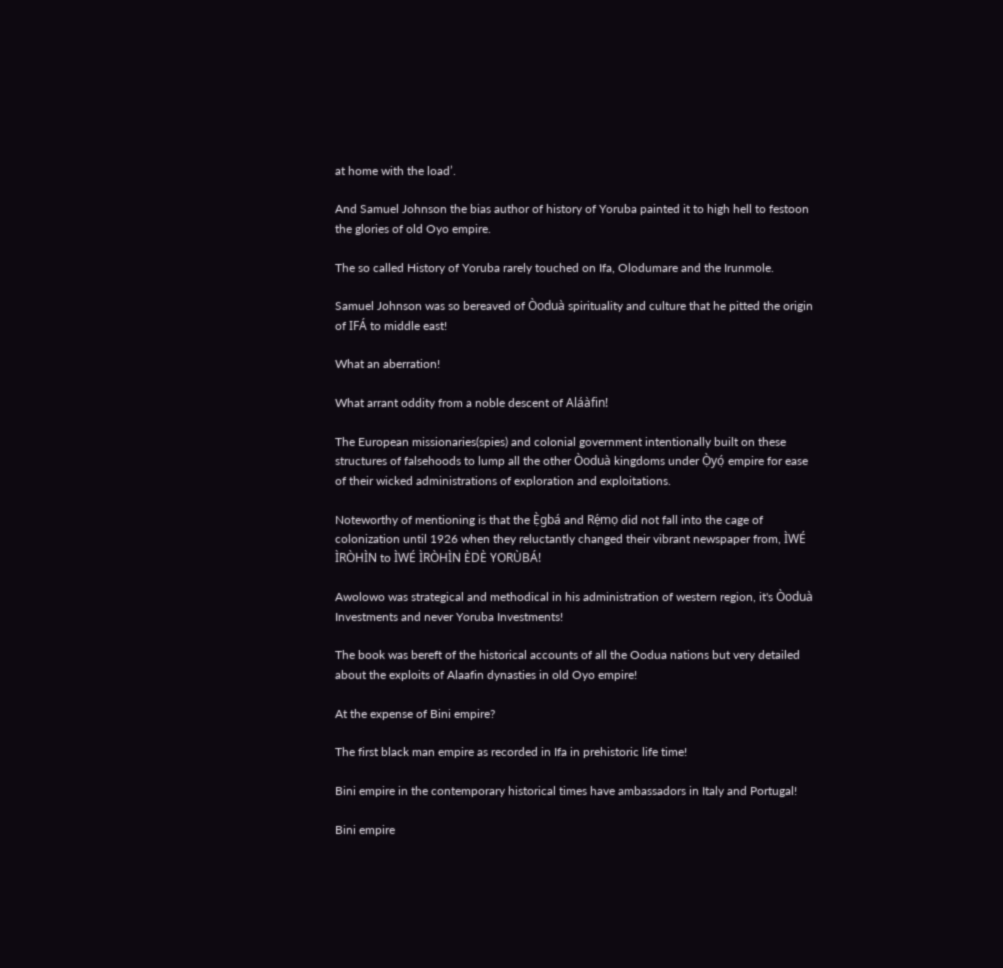at home with the load’.

And Samuel Johnson the bias author of history of Yoruba painted it to high hell to festoon the glories of old Oyo empire.

The so called History of Yoruba rarely touched on Ifa, Olodumare and the Irunmole.

Samuel Johnson was so bereaved of Òoduà spirituality and culture that he pitted the origin of IFÁ to middle east!

What an aberration!

What arrant oddity from a noble descent of Aláàfin!

The European missionaries(spies) and colonial government intentionally built on these structures of falsehoods to lump all the other Òoduà kingdoms under Ọ̀yọ́ empire for ease of their wicked administrations of exploration and exploitations.

Noteworthy of mentioning is that the Ẹ̀gbá and Rẹ́mọ did not fall into the cage of colonization until 1926 when they reluctantly changed their vibrant newspaper from, ÌWÉ ÌRÒHÌN to ÌWÉ ÌRÒHÌN ÈDÈ YORÙBÁ!

Awolowo was strategical and methodical in his administration of western region, it's Òoduà Investments and never Yoruba Investments!

The book was bereft of the historical accounts of all the Oodua nations but very detailed about the exploits of Alaafin dynasties in old Oyo empire!

At the expense of Bini empire?

The first black man empire as recorded in Ifa in prehistoric life time!

Bini empire in the contemporary historical times have ambassadors in Italy and Portugal!

Bini empire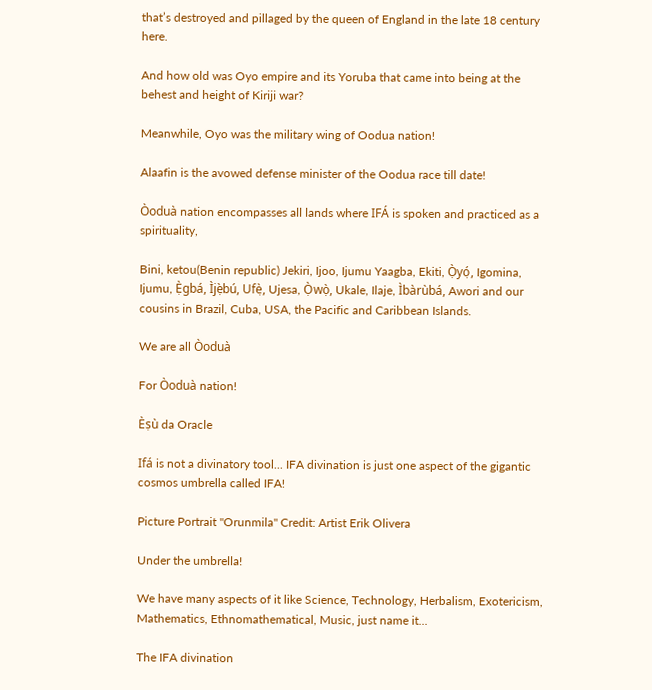that’s destroyed and pillaged by the queen of England in the late 18 century here.

And how old was Oyo empire and its Yoruba that came into being at the behest and height of Kiriji war?

Meanwhile, Oyo was the military wing of Oodua nation!

Alaafin is the avowed defense minister of the Oodua race till date!

Òoduà nation encompasses all lands where IFÁ is spoken and practiced as a spirituality,

Bini, ketou(Benin republic) Jekiri, Ijoo, Ijumu Yaagba, Ekiti, Ọ̀yọ́, Igomina, Ijumu, Ẹ̀gbá, Ìjẹ̀bú, Ufẹ̀, Ujesa, Ọ̀wọ̀, Ukale, Ilaje, Ìbàrùbá, Awori and our cousins in Brazil, Cuba, USA, the Pacific and Caribbean Islands.

We are all Òoduà

For Òoduà nation!

Èṣù da Oracle

Ifá is not a divinatory tool... IFA divination is just one aspect of the gigantic cosmos umbrella called IFA!

Picture Portrait "Orunmila" Credit: Artist Erik Olivera

Under the umbrella!

We have many aspects of it like Science, Technology, Herbalism, Exotericism, Mathematics, Ethnomathematical, Music, just name it...

The IFA divination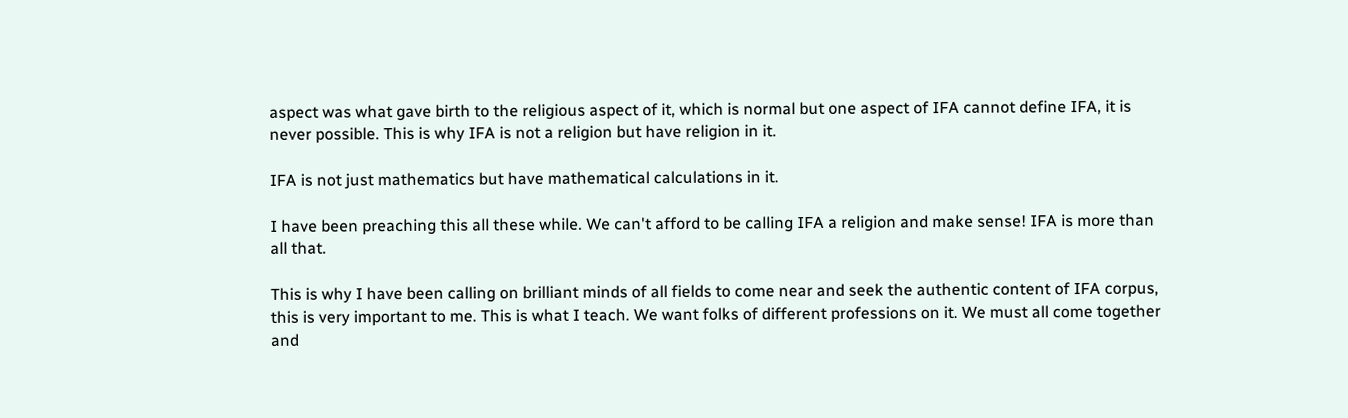aspect was what gave birth to the religious aspect of it, which is normal but one aspect of IFA cannot define IFA, it is never possible. This is why IFA is not a religion but have religion in it.

IFA is not just mathematics but have mathematical calculations in it.

I have been preaching this all these while. We can't afford to be calling IFA a religion and make sense! IFA is more than all that.

This is why I have been calling on brilliant minds of all fields to come near and seek the authentic content of IFA corpus, this is very important to me. This is what I teach. We want folks of different professions on it. We must all come together and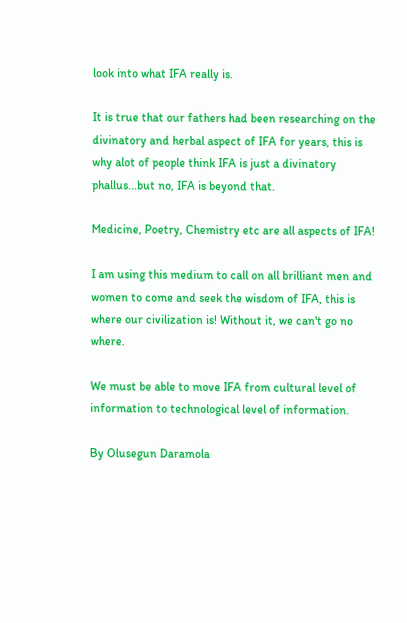look into what IFA really is.

It is true that our fathers had been researching on the divinatory and herbal aspect of IFA for years, this is why alot of people think IFA is just a divinatory phallus...but no, IFA is beyond that.

Medicine, Poetry, Chemistry etc are all aspects of IFA!

I am using this medium to call on all brilliant men and women to come and seek the wisdom of IFA, this is where our civilization is! Without it, we can't go no where.

We must be able to move IFA from cultural level of information to technological level of information.

By Olusegun Daramola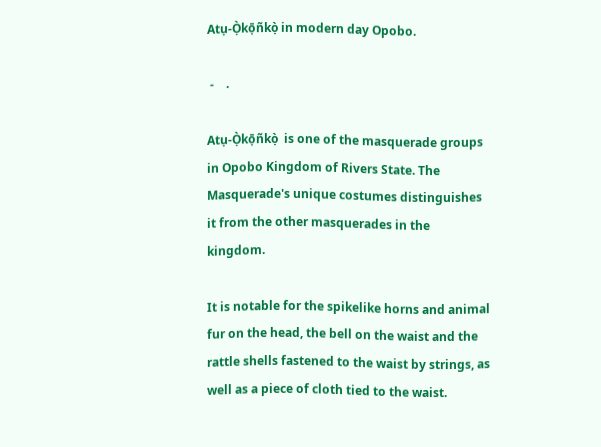Atụ-Ọ̀kọ̄ñkọ̀ in modern day Opobo.

 -    .

Atụ-Ọ̀kọ̄ñkọ̀  is one of the masquerade groups in Opobo Kingdom of Rivers State. The Masquerade's unique costumes distinguishes it from the other masquerades in the kingdom.

It is notable for the spikelike horns and animal fur on the head, the bell on the waist and the rattle shells fastened to the waist by strings, as well as a piece of cloth tied to the waist.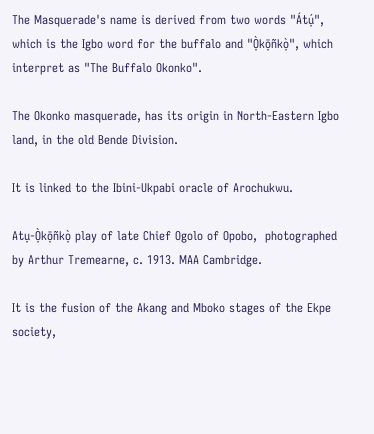The Masquerade's name is derived from two words "Átụ́", which is the Igbo word for the buffalo and "Ọ̀kọ̄ñkọ̀", which interpret as "The Buffalo Okonko".

The Okonko masquerade, has its origin in North-Eastern Igbo land, in the old Bende Division.

It is linked to the Ibini-Ukpabi oracle of Arochukwu.

Atụ-Ọ̀kọ̄ñkọ̀ play of late Chief Ogolo of Opobo,  photographed by Arthur Tremearne, c. 1913. MAA Cambridge.

It is the fusion of the Akang and Mboko stages of the Ekpe society,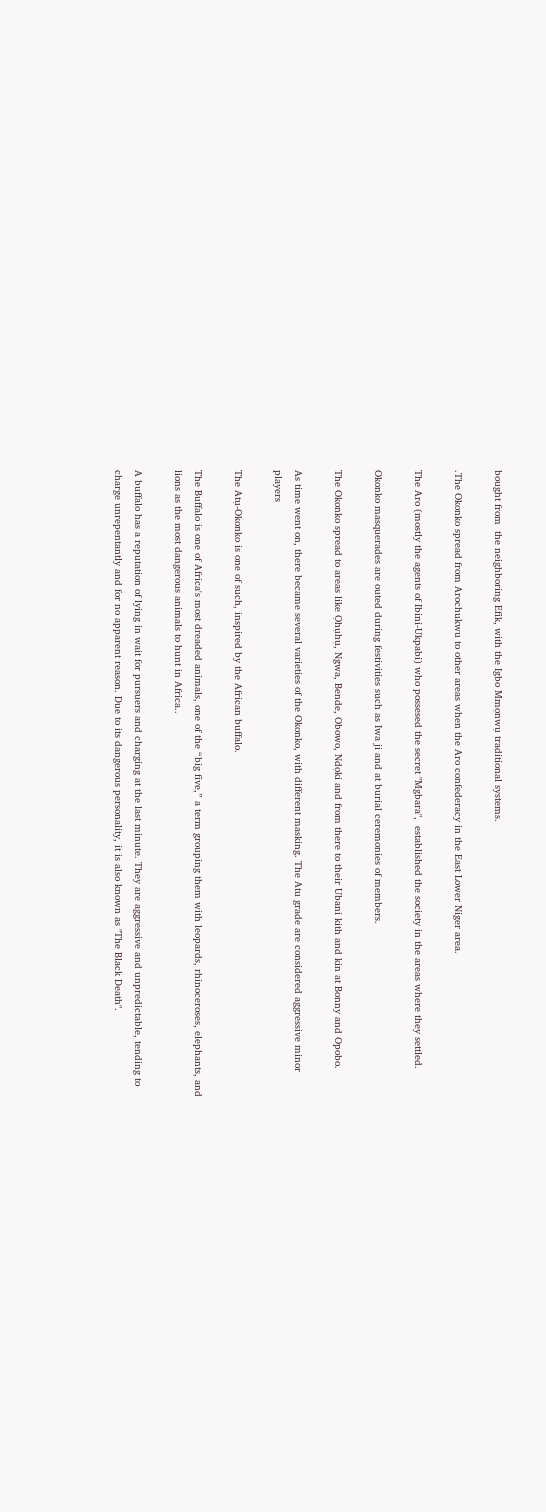bought from  the neighboring Efik, with the Igbo Mmọnwụ traditional systems.

.The Okonko spread from Arochukwu to other areas when the Aro confederacy in the East Lower Niger area.

The Aro (mostly the agents of Ibini-Ukpabi) who possesed the secret "Mgbara",  established the society in the areas where they settled.

Okonko masquerades are outed during festivities such as Iwa ji and at burial ceremonies of members.

The Okonko spread to areas like Ọhụhụ, Ngwa, Bende, Obowo, Ndọki and from there to their Ubani kith and kin at Bonny and Opobo.

As time went on, there became several varieties of the Okonko, with different masking. The Atu grade are considered aggressive minor players

The Atụ-Okonko is one of such, inspired by the African buffalo.

The Buffalo is one of Africa's most dreaded animals, one of the “big five,” a term grouping them with leopards, rhinoceroses, elephants, and lions as the most dangerous animals to hunt in Africa..

A buffalo has a reputation of lying in wait for pursuers and charging at the last minute. They are aggressive and unpredictable, tending to charge unrepentantly and for no apparent reason. Due to its dangerous personality, it is also known as "The Black Death".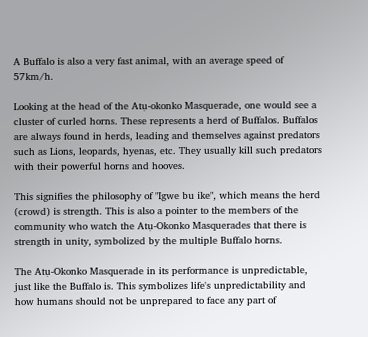A Buffalo is also a very fast animal, with an average speed of  57km/h.

Looking at the head of the Atụ-okonko Masquerade, one would see a cluster of curled horns. These represents a herd of Buffalos. Buffalos are always found in herds, leading and themselves against predators such as Lions, leopards, hyenas, etc. They usually kill such predators with their powerful horns and hooves.

This signifies the philosophy of "Igwe bu ike", which means the herd (crowd) is strength. This is also a pointer to the members of the community who watch the Atụ-Okonko Masquerades that there is strength in unity, symbolized by the multiple Buffalo horns.

The Atụ-Okonko Masquerade in its performance is unpredictable, just like the Buffalo is. This symbolizes life's unpredictability and how humans should not be unprepared to face any part of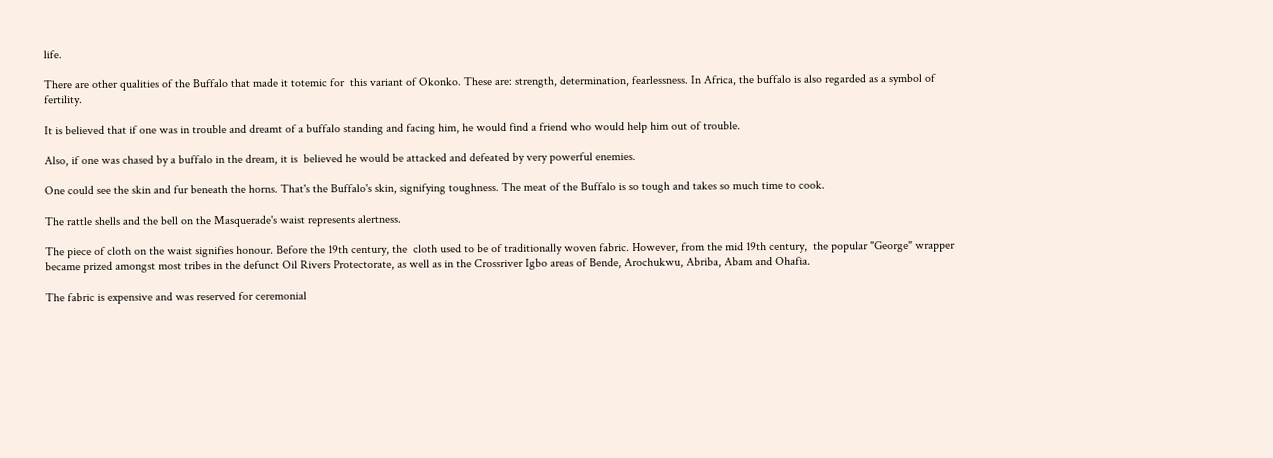life.

There are other qualities of the Buffalo that made it totemic for  this variant of Okonko. These are: strength, determination, fearlessness. In Africa, the buffalo is also regarded as a symbol of fertility.

It is believed that if one was in trouble and dreamt of a buffalo standing and facing him, he would find a friend who would help him out of trouble.

Also, if one was chased by a buffalo in the dream, it is  believed he would be attacked and defeated by very powerful enemies.

One could see the skin and fur beneath the horns. That's the Buffalo's skin, signifying toughness. The meat of the Buffalo is so tough and takes so much time to cook.

The rattle shells and the bell on the Masquerade's waist represents alertness.

The piece of cloth on the waist signifies honour. Before the 19th century, the  cloth used to be of traditionally woven fabric. However, from the mid 19th century,  the popular "George" wrapper became prized amongst most tribes in the defunct Oil Rivers Protectorate, as well as in the Crossriver Igbo areas of Bende, Arochukwu, Abriba, Abam and Ohafia.

The fabric is expensive and was reserved for ceremonial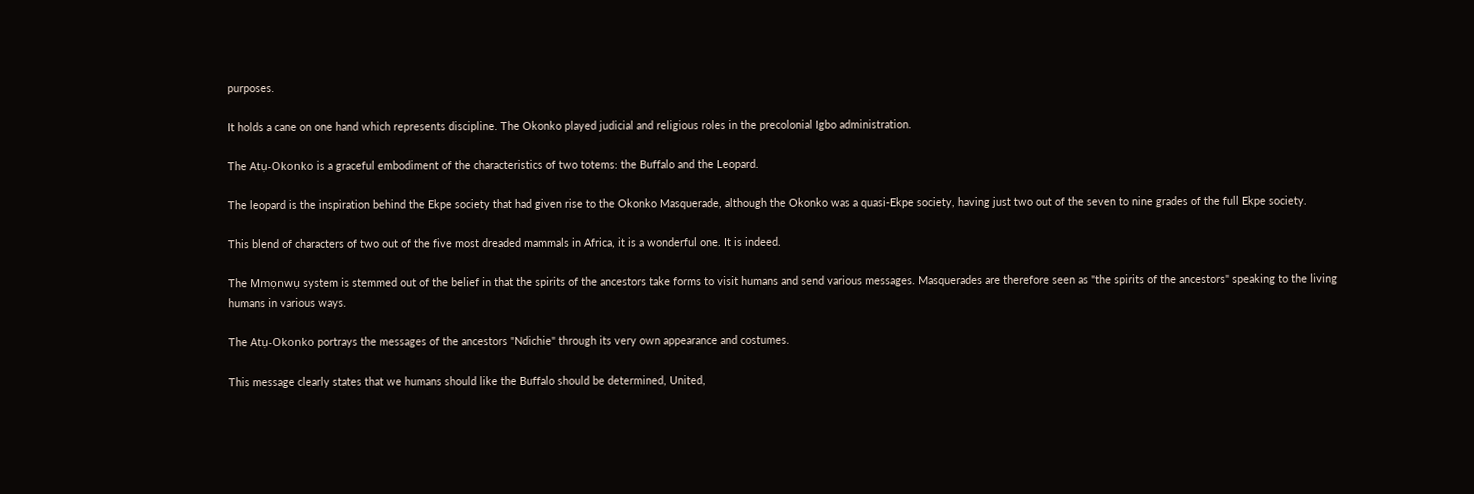purposes.

It holds a cane on one hand which represents discipline. The Okonko played judicial and religious roles in the precolonial Igbo administration.

The Atụ-Okonko is a graceful embodiment of the characteristics of two totems: the Buffalo and the Leopard.

The leopard is the inspiration behind the Ekpe society that had given rise to the Okonko Masquerade, although the Okonko was a quasi-Ekpe society, having just two out of the seven to nine grades of the full Ekpe society.

This blend of characters of two out of the five most dreaded mammals in Africa, it is a wonderful one. It is indeed.

The Mmọnwụ system is stemmed out of the belief in that the spirits of the ancestors take forms to visit humans and send various messages. Masquerades are therefore seen as "the spirits of the ancestors" speaking to the living humans in various ways.

The Atụ-Okonko portrays the messages of the ancestors "Ndichie" through its very own appearance and costumes.

This message clearly states that we humans should like the Buffalo should be determined, United,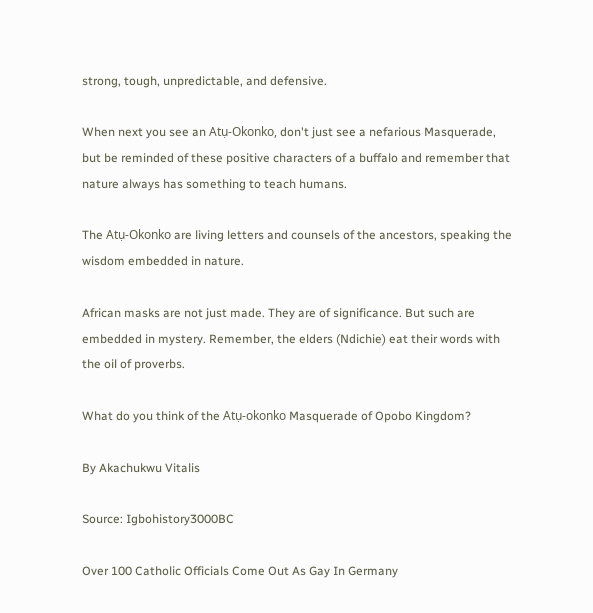strong, tough, unpredictable, and defensive.

When next you see an Atụ-Okonko, don't just see a nefarious Masquerade, but be reminded of these positive characters of a buffalo and remember that nature always has something to teach humans.

The Atụ-Okonko are living letters and counsels of the ancestors, speaking the wisdom embedded in nature.

African masks are not just made. They are of significance. But such are embedded in mystery. Remember, the elders (Ndichie) eat their words with the oil of proverbs.

What do you think of the Atụ-okonko Masquerade of Opobo Kingdom?

By Akachukwu Vitalis

Source: Igbohistory3000BC

Over 100 Catholic Officials Come Out As Gay In Germany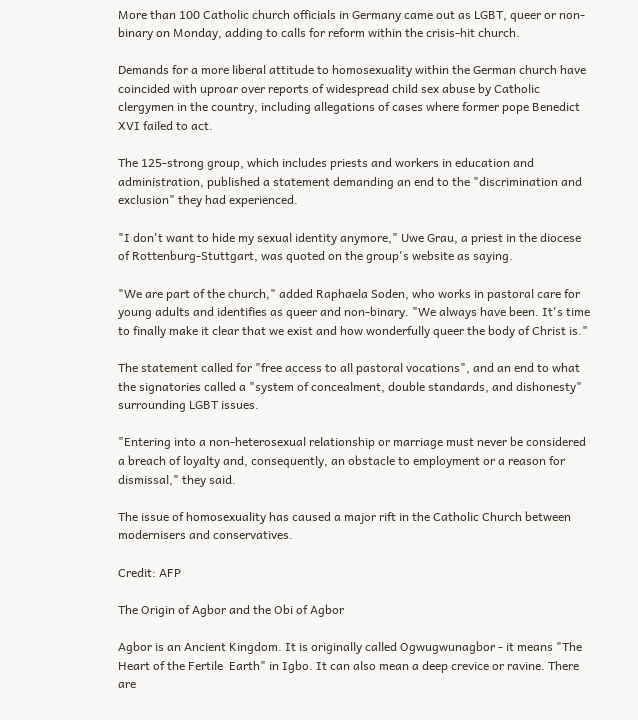More than 100 Catholic church officials in Germany came out as LGBT, queer or non-binary on Monday, adding to calls for reform within the crisis-hit church.

Demands for a more liberal attitude to homosexuality within the German church have coincided with uproar over reports of widespread child sex abuse by Catholic clergymen in the country, including allegations of cases where former pope Benedict XVI failed to act.

The 125-strong group, which includes priests and workers in education and administration, published a statement demanding an end to the "discrimination and exclusion" they had experienced.

"I don't want to hide my sexual identity anymore," Uwe Grau, a priest in the diocese of Rottenburg-Stuttgart, was quoted on the group's website as saying.

"We are part of the church," added Raphaela Soden, who works in pastoral care for young adults and identifies as queer and non-binary. "We always have been. It's time to finally make it clear that we exist and how wonderfully queer the body of Christ is."

The statement called for "free access to all pastoral vocations", and an end to what the signatories called a "system of concealment, double standards, and dishonesty" surrounding LGBT issues.

"Entering into a non-heterosexual relationship or marriage must never be considered a breach of loyalty and, consequently, an obstacle to employment or a reason for dismissal," they said.

The issue of homosexuality has caused a major rift in the Catholic Church between modernisers and conservatives.

Credit: AFP

The Origin of Agbor and the Obi of Agbor

Agbor is an Ancient Kingdom. It is originally called Ogwugwunagbor - it means "The Heart of the Fertile  Earth" in Igbo. It can also mean a deep crevice or ravine. There are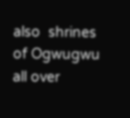also  shrines of Ogwugwu all over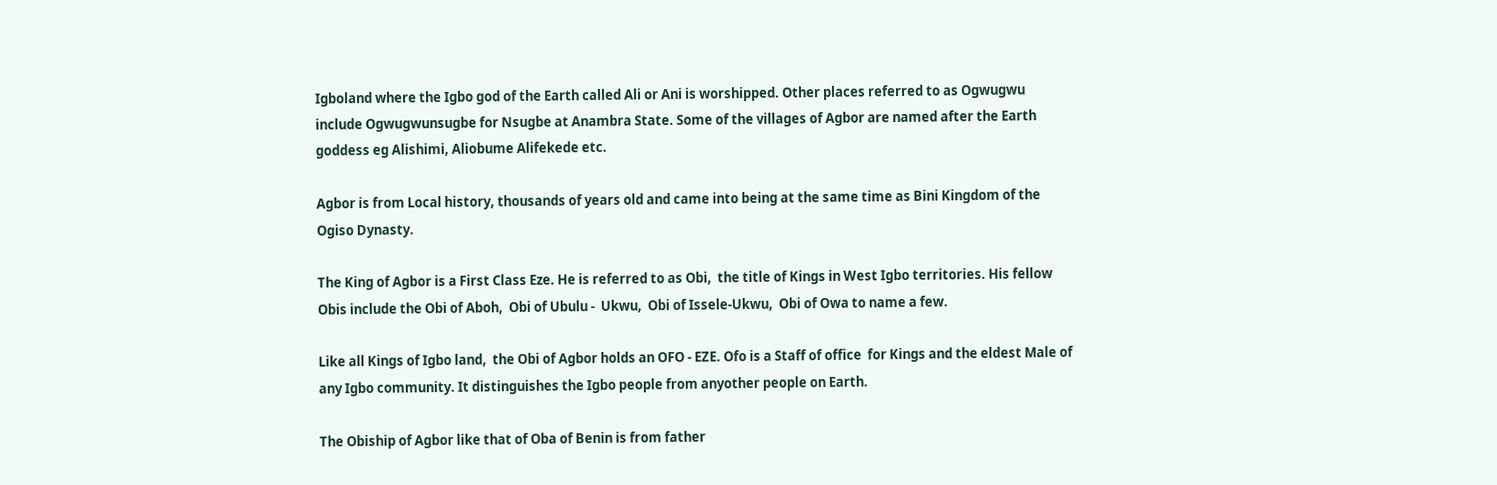Igboland where the Igbo god of the Earth called Ali or Ani is worshipped. Other places referred to as Ogwugwu include Ogwugwunsugbe for Nsugbe at Anambra State. Some of the villages of Agbor are named after the Earth goddess eg Alishimi, Aliobume Alifekede etc.

Agbor is from Local history, thousands of years old and came into being at the same time as Bini Kingdom of the Ogiso Dynasty.

The King of Agbor is a First Class Eze. He is referred to as Obi,  the title of Kings in West Igbo territories. His fellow Obis include the Obi of Aboh,  Obi of Ubulu -  Ukwu,  Obi of Issele-Ukwu,  Obi of Owa to name a few.

Like all Kings of Igbo land,  the Obi of Agbor holds an OFO - EZE. Ofo is a Staff of office  for Kings and the eldest Male of any Igbo community. It distinguishes the Igbo people from anyother people on Earth.

The Obiship of Agbor like that of Oba of Benin is from father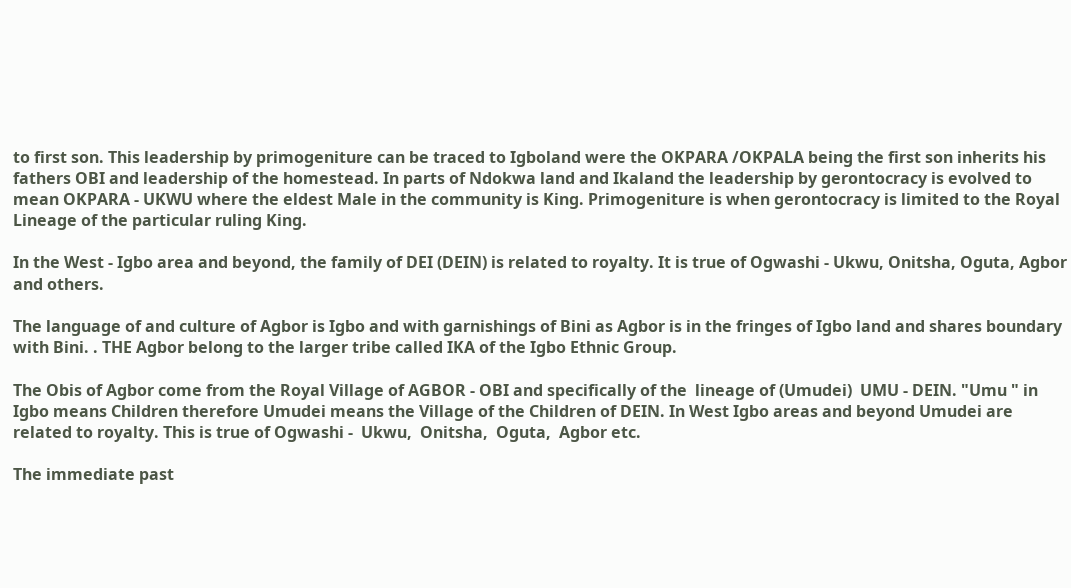to first son. This leadership by primogeniture can be traced to Igboland were the OKPARA /OKPALA being the first son inherits his fathers OBI and leadership of the homestead. In parts of Ndokwa land and Ikaland the leadership by gerontocracy is evolved to mean OKPARA - UKWU where the eldest Male in the community is King. Primogeniture is when gerontocracy is limited to the Royal Lineage of the particular ruling King.

In the West - Igbo area and beyond, the family of DEI (DEIN) is related to royalty. It is true of Ogwashi - Ukwu, Onitsha, Oguta, Agbor and others.

The language of and culture of Agbor is Igbo and with garnishings of Bini as Agbor is in the fringes of Igbo land and shares boundary with Bini. . THE Agbor belong to the larger tribe called IKA of the Igbo Ethnic Group.

The Obis of Agbor come from the Royal Village of AGBOR - OBI and specifically of the  lineage of (Umudei)  UMU - DEIN. "Umu " in Igbo means Children therefore Umudei means the Village of the Children of DEIN. In West Igbo areas and beyond Umudei are related to royalty. This is true of Ogwashi -  Ukwu,  Onitsha,  Oguta,  Agbor etc.

The immediate past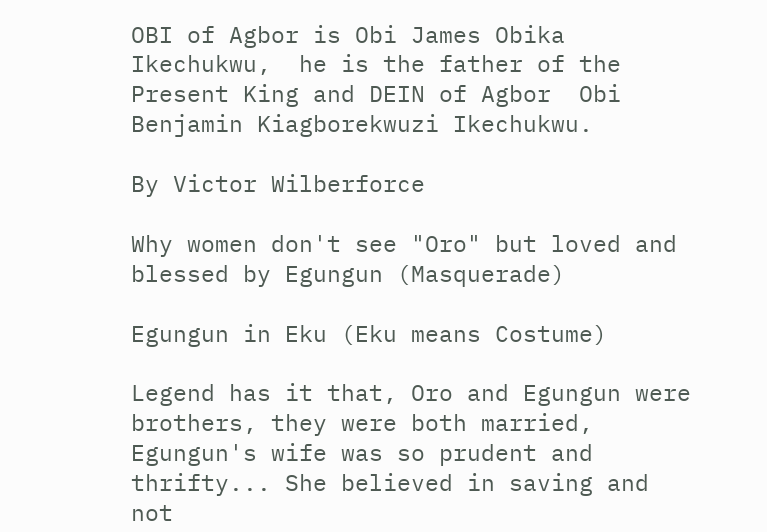OBI of Agbor is Obi James Obika Ikechukwu,  he is the father of the Present King and DEIN of Agbor  Obi Benjamin Kiagborekwuzi Ikechukwu.

By Victor Wilberforce

Why women don't see "Oro" but loved and blessed by Egungun (Masquerade)

Egungun in Eku (Eku means Costume)

Legend has it that, Oro and Egungun were brothers, they were both married, Egungun's wife was so prudent and thrifty... She believed in saving and not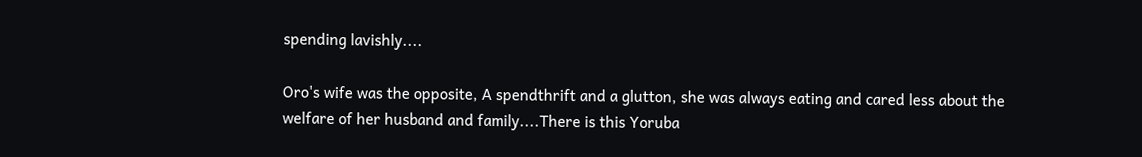spending lavishly....

Oro's wife was the opposite, A spendthrift and a glutton, she was always eating and cared less about the welfare of her husband and family....There is this Yoruba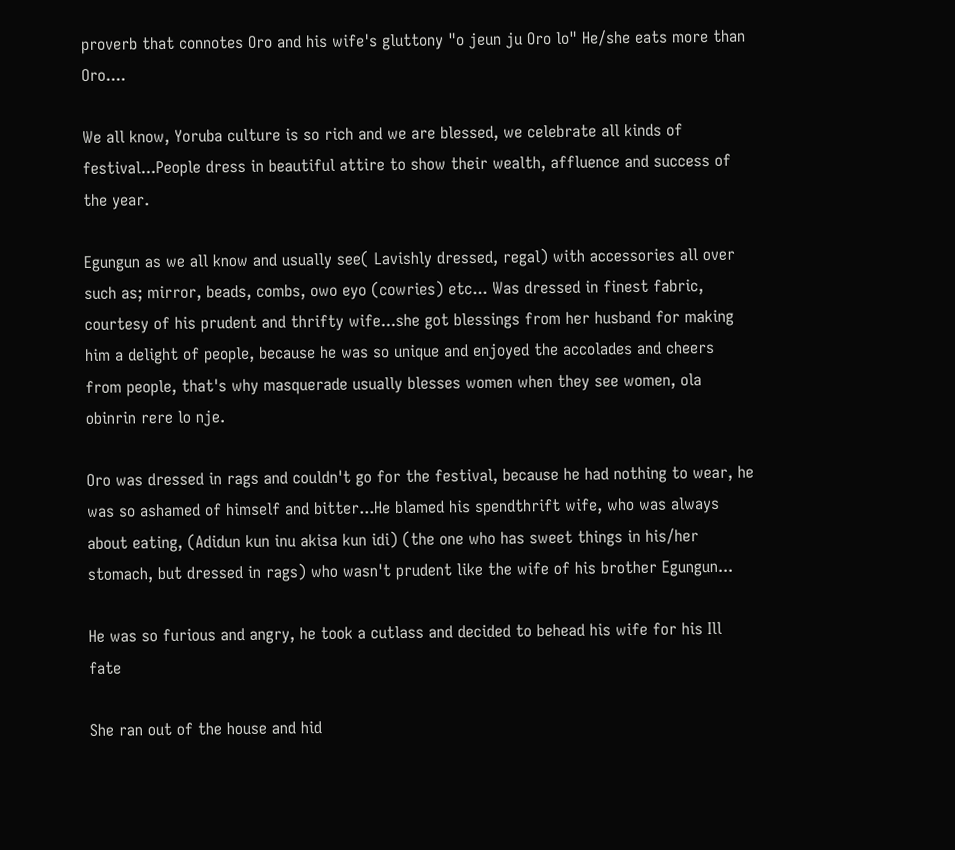proverb that connotes Oro and his wife's gluttony "o jeun ju Oro lo" He/she eats more than Oro....

We all know, Yoruba culture is so rich and we are blessed, we celebrate all kinds of festival...People dress in beautiful attire to show their wealth, affluence and success of the year.

Egungun as we all know and usually see( Lavishly dressed, regal) with accessories all over such as; mirror, beads, combs, owo eyo (cowries) etc... Was dressed in finest fabric, courtesy of his prudent and thrifty wife...she got blessings from her husband for making him a delight of people, because he was so unique and enjoyed the accolades and cheers from people, that's why masquerade usually blesses women when they see women, ola obinrin rere lo nje.

Oro was dressed in rags and couldn't go for the festival, because he had nothing to wear, he was so ashamed of himself and bitter...He blamed his spendthrift wife, who was always about eating, (Adidun kun inu akisa kun idi) (the one who has sweet things in his/her stomach, but dressed in rags) who wasn't prudent like the wife of his brother Egungun...

He was so furious and angry, he took a cutlass and decided to behead his wife for his Ill fate

She ran out of the house and hid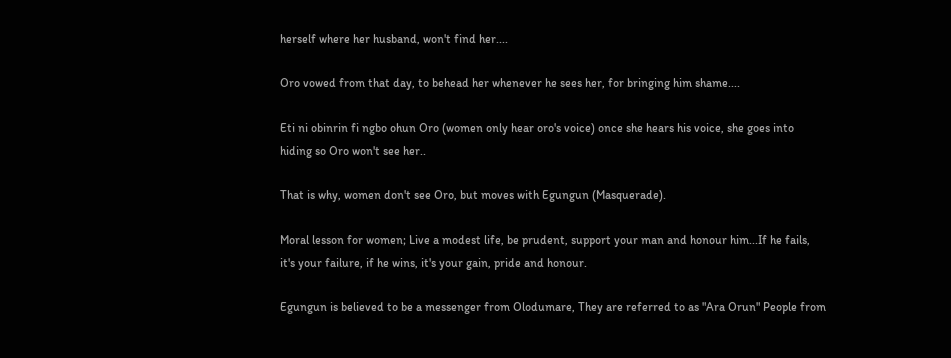herself where her husband, won't find her....

Oro vowed from that day, to behead her whenever he sees her, for bringing him shame....

Eti ni obinrin fi ngbo ohun Oro (women only hear oro's voice) once she hears his voice, she goes into hiding so Oro won't see her..

That is why, women don't see Oro, but moves with Egungun (Masquerade).

Moral lesson for women; Live a modest life, be prudent, support your man and honour him...If he fails, it's your failure, if he wins, it's your gain, pride and honour.

Egungun is believed to be a messenger from Olodumare, They are referred to as "Ara Orun" People from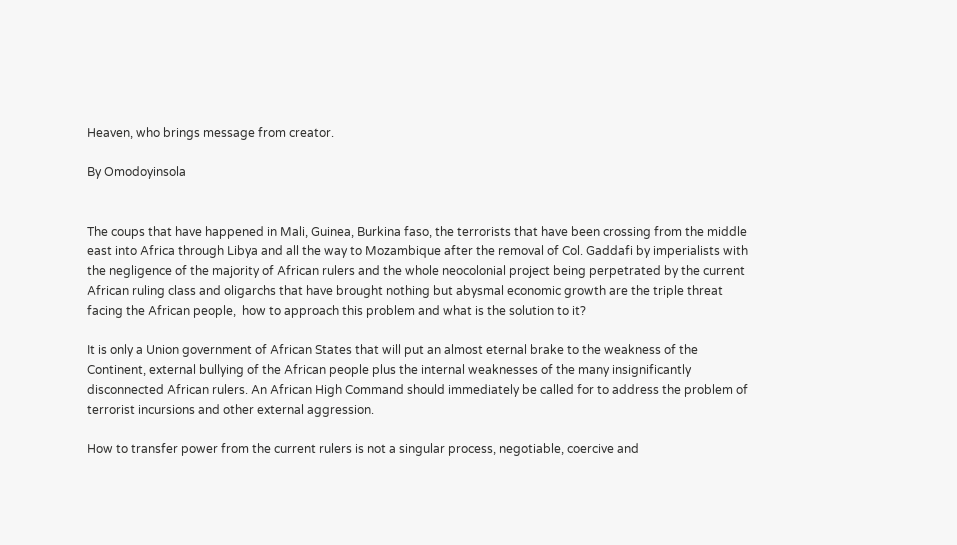Heaven, who brings message from creator.

By Omodoyinsola


The coups that have happened in Mali, Guinea, Burkina faso, the terrorists that have been crossing from the middle east into Africa through Libya and all the way to Mozambique after the removal of Col. Gaddafi by imperialists with the negligence of the majority of African rulers and the whole neocolonial project being perpetrated by the current African ruling class and oligarchs that have brought nothing but abysmal economic growth are the triple threat facing the African people,  how to approach this problem and what is the solution to it?

It is only a Union government of African States that will put an almost eternal brake to the weakness of the Continent, external bullying of the African people plus the internal weaknesses of the many insignificantly disconnected African rulers. An African High Command should immediately be called for to address the problem of terrorist incursions and other external aggression.

How to transfer power from the current rulers is not a singular process, negotiable, coercive and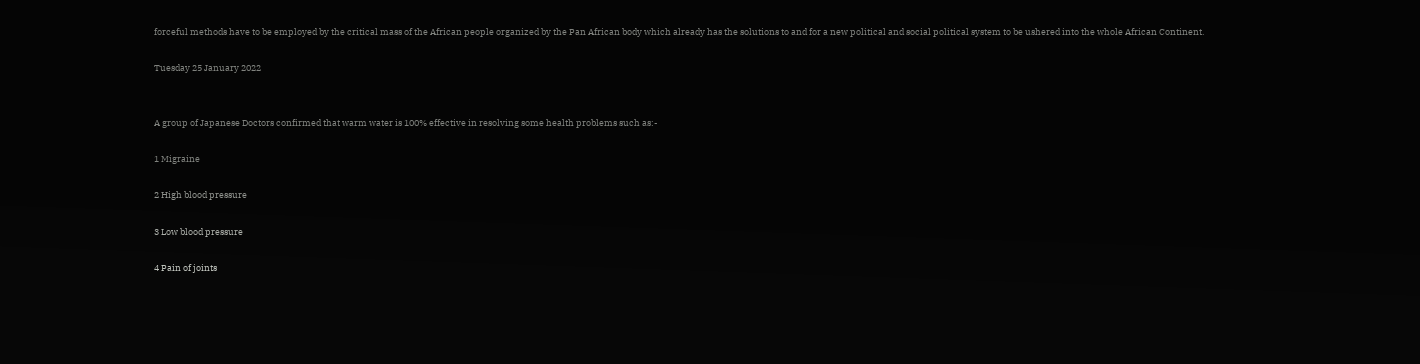forceful methods have to be employed by the critical mass of the African people organized by the Pan African body which already has the solutions to and for a new political and social political system to be ushered into the whole African Continent.

Tuesday 25 January 2022


A group of Japanese Doctors confirmed that warm water is 100% effective in resolving some health problems such as:-

1 Migraine

2 High blood pressure

3 Low blood pressure

4 Pain of joints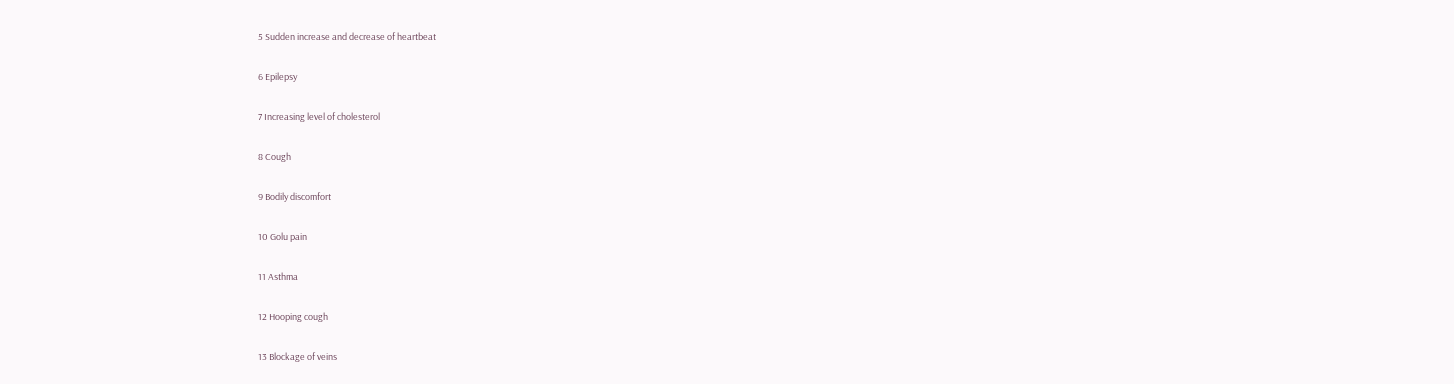5 Sudden increase and decrease of heartbeat

6 Epilepsy

7 Increasing level of cholesterol

8 Cough

9 Bodily discomfort

10 Golu pain

11 Asthma

12 Hooping cough

13 Blockage of veins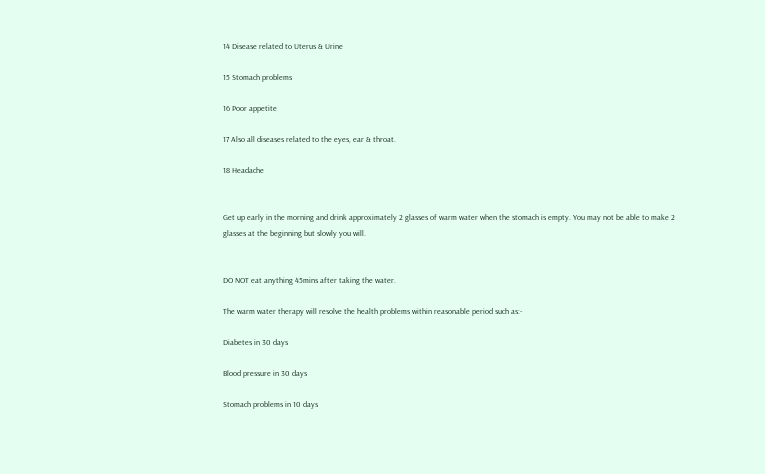14 Disease related to Uterus & Urine

15 Stomach problems

16 Poor appetite

17 Also all diseases related to the eyes, ear & throat.

18 Headache


Get up early in the morning and drink approximately 2 glasses of warm water when the stomach is empty. You may not be able to make 2 glasses at the beginning but slowly you will.


DO NOT eat anything 45mins after taking the water.

The warm water therapy will resolve the health problems within reasonable period such as:-

Diabetes in 30 days

Blood pressure in 30 days

Stomach problems in 10 days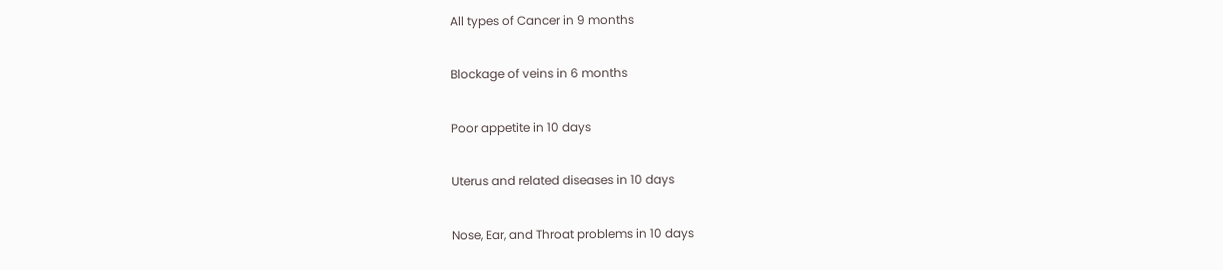All types of Cancer in 9 months

Blockage of veins in 6 months

Poor appetite in 10 days

Uterus and related diseases in 10 days

Nose, Ear, and Throat problems in 10 days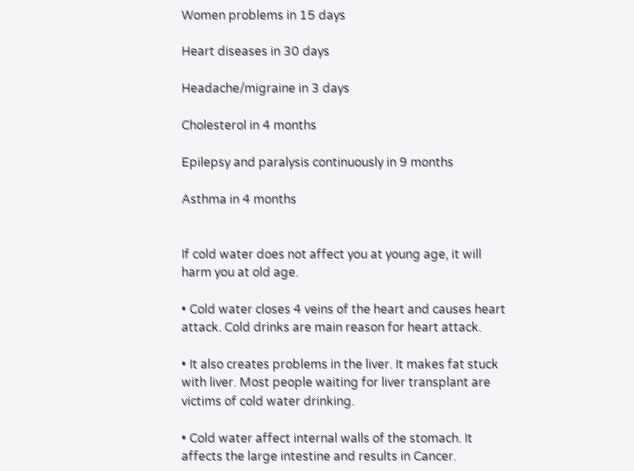Women problems in 15 days

Heart diseases in 30 days

Headache/migraine in 3 days

Cholesterol in 4 months

Epilepsy and paralysis continuously in 9 months

Asthma in 4 months


If cold water does not affect you at young age, it will harm you at old age.

• Cold water closes 4 veins of the heart and causes heart attack. Cold drinks are main reason for heart attack.

• It also creates problems in the liver. It makes fat stuck with liver. Most people waiting for liver transplant are victims of cold water drinking.

• Cold water affect internal walls of the stomach. It affects the large intestine and results in Cancer.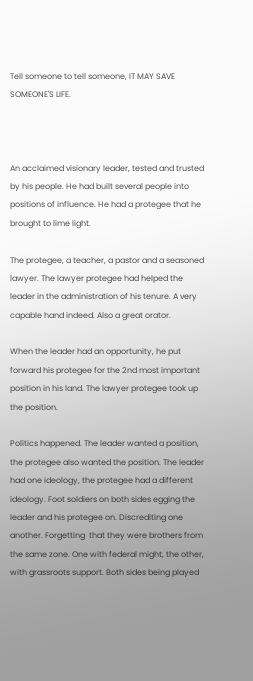Tell someone to tell someone, IT MAY SAVE SOMEONE'S LIFE.



An acclaimed visionary leader, tested and trusted by his people. He had built several people into positions of influence. He had a protegee that he brought to lime light.

The protegee, a teacher, a pastor and a seasoned lawyer. The lawyer protegee had helped the leader in the administration of his tenure. A very capable hand indeed. Also a great orator.

When the leader had an opportunity, he put forward his protegee for the 2nd most important position in his land. The lawyer protegee took up the position.

Politics happened. The leader wanted a position, the protegee also wanted the position. The leader had one ideology, the protegee had a different ideology. Foot soldiers on both sides egging the leader and his protegee on. Discrediting one another. Forgetting  that they were brothers from the same zone. One with federal might, the other, with grassroots support. Both sides being played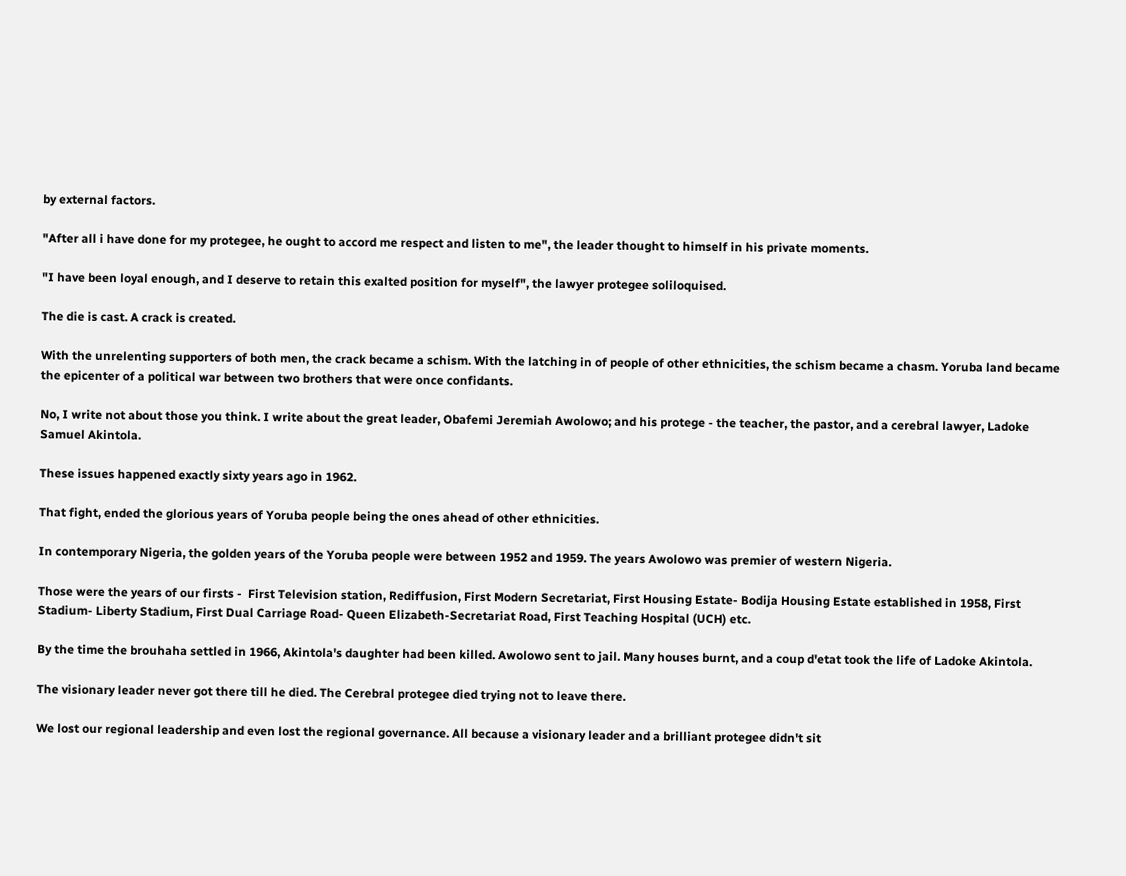by external factors.

"After all i have done for my protegee, he ought to accord me respect and listen to me", the leader thought to himself in his private moments.

"I have been loyal enough, and I deserve to retain this exalted position for myself", the lawyer protegee soliloquised.

The die is cast. A crack is created.

With the unrelenting supporters of both men, the crack became a schism. With the latching in of people of other ethnicities, the schism became a chasm. Yoruba land became the epicenter of a political war between two brothers that were once confidants.

No, I write not about those you think. I write about the great leader, Obafemi Jeremiah Awolowo; and his protege - the teacher, the pastor, and a cerebral lawyer, Ladoke Samuel Akintola.

These issues happened exactly sixty years ago in 1962.

That fight, ended the glorious years of Yoruba people being the ones ahead of other ethnicities.

In contemporary Nigeria, the golden years of the Yoruba people were between 1952 and 1959. The years Awolowo was premier of western Nigeria.

Those were the years of our firsts -  First Television station, Rediffusion, First Modern Secretariat, First Housing Estate- Bodija Housing Estate established in 1958, First Stadium- Liberty Stadium, First Dual Carriage Road- Queen Elizabeth-Secretariat Road, First Teaching Hospital (UCH) etc.

By the time the brouhaha settled in 1966, Akintola's daughter had been killed. Awolowo sent to jail. Many houses burnt, and a coup d'etat took the life of Ladoke Akintola.

The visionary leader never got there till he died. The Cerebral protegee died trying not to leave there.

We lost our regional leadership and even lost the regional governance. All because a visionary leader and a brilliant protegee didn't sit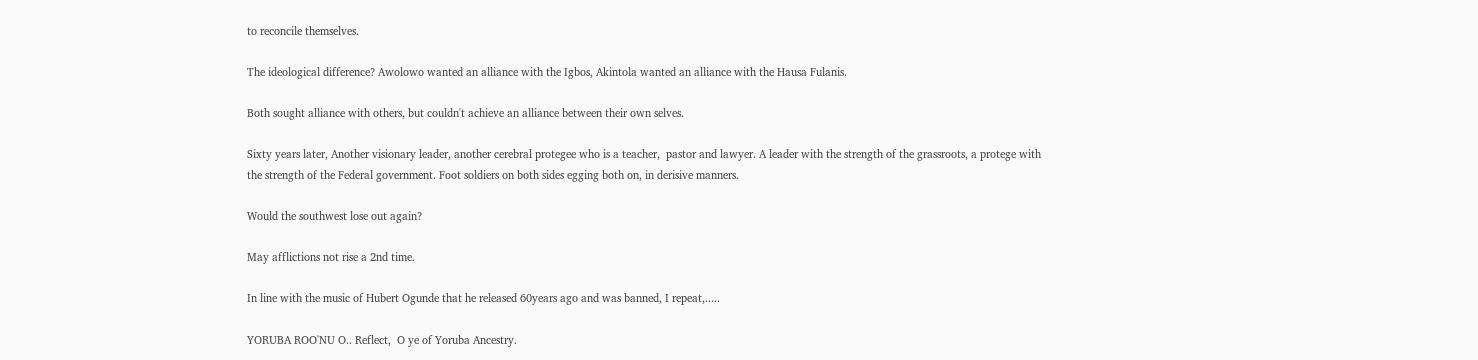to reconcile themselves.

The ideological difference? Awolowo wanted an alliance with the Igbos, Akintola wanted an alliance with the Hausa Fulanis.

Both sought alliance with others, but couldn't achieve an alliance between their own selves.

Sixty years later, Another visionary leader, another cerebral protegee who is a teacher,  pastor and lawyer. A leader with the strength of the grassroots, a protege with the strength of the Federal government. Foot soldiers on both sides egging both on, in derisive manners.

Would the southwest lose out again?

May afflictions not rise a 2nd time.

In line with the music of Hubert Ogunde that he released 60years ago and was banned, I repeat,.....

YORUBA ROO'NU O.. Reflect,  O ye of Yoruba Ancestry.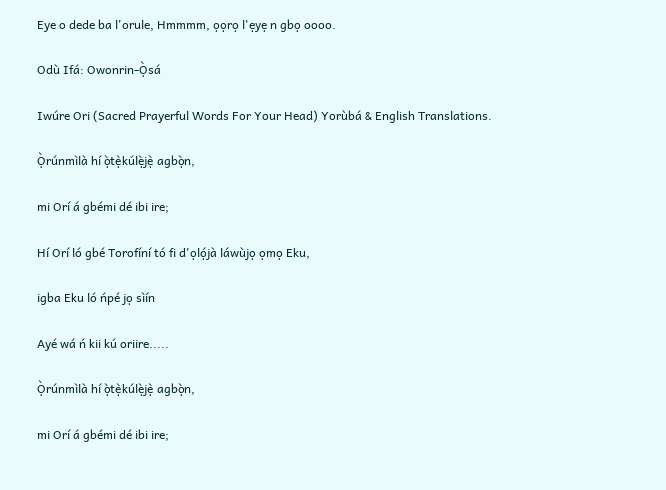Eye o dede ba l'orule, Hmmmm, ọọrọ l'ẹyẹ n gbọ oooo.

Odù Ifá: Owonrin-Ọ̀sá

Iwúre Ori (Sacred Prayerful Words For Your Head) Yorùbá & English Translations.

Ọ̀rúnmìlà hí ọ̀tẹ̀kúlẹ̀jẹ̀ agbọ̀n,

mi Orí á gbémi dé ibi ire;

Hí Orí ló gbé Torofíní tó fi d'ọlọ́jà láwùjọ ọmọ Eku,

igba Eku ló ńpé jọ sìín

Ayé wá ń kii kú oriire.....

Ọ̀rúnmìlà hí ọ̀tẹ̀kúlẹ̀jẹ̀ agbọ̀n,

mi Orí á gbémi dé ibi ire;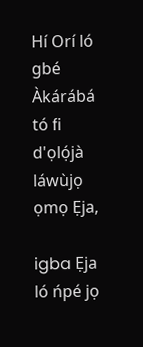Hí Orí ló gbé Àkárábá tó fi d'ọlọ́jà láwùjọ ọmọ Ẹja,

igba Ẹja ló ńpé jọ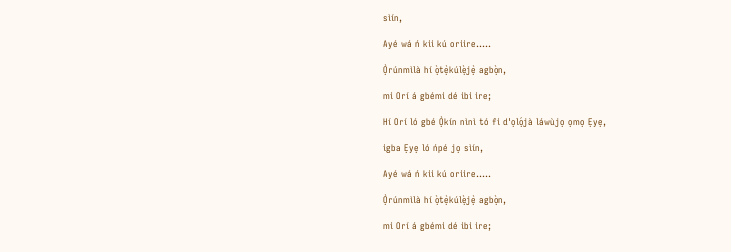sìín,

Ayé wá ń kii kú oriire.....

Ọ̀rúnmìlà hí ọ̀tẹ̀kúlẹ̀jẹ̀ agbọ̀n,

mi Orí á gbémi dé ibi ire;

Hí Orí ló gbé Ọ̀kín nìnì tó fi d'ọlọ́jà láwùjọ ọmọ Ẹyẹ,

igba Ẹyẹ ló ńpé jọ sìín,

Ayé wá ń kii kú oriire.....

Ọ̀rúnmìlà hí ọ̀tẹ̀kúlẹ̀jẹ̀ agbọ̀n,

mi Orí á gbémi dé ibi ire;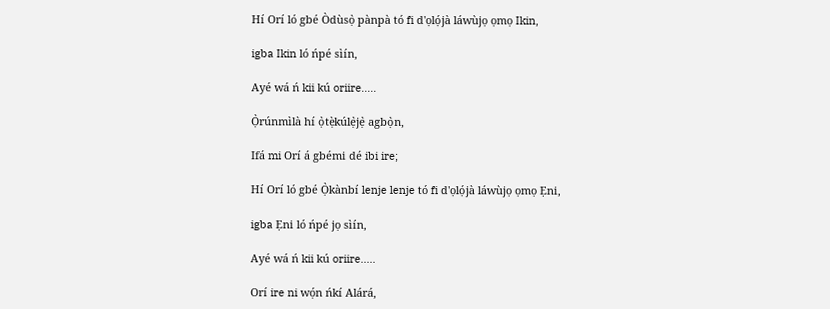Hí Orí ló gbé Òdùsọ̀ pànpà tó fi d'ọlọ́jà láwùjọ ọmọ Ikin,

igba Ikin ló ńpé sìín,

Ayé wá ń kii kú oriire.....

Ọ̀rúnmìlà hí ọ̀tẹ̀kúlẹ̀jẹ̀ agbọ̀n,

Ifá mi Orí á gbémi dé ibi ire;

Hí Orí ló gbé Ọ̀kànbí lenje lenje tó fi d'ọlọ́jà láwùjọ ọmọ Ẹni,

igba Ẹni ló ńpé jọ sìín,

Ayé wá ń kii kú oriire.....

Orí ire ni wọ́n ńkí Alárá,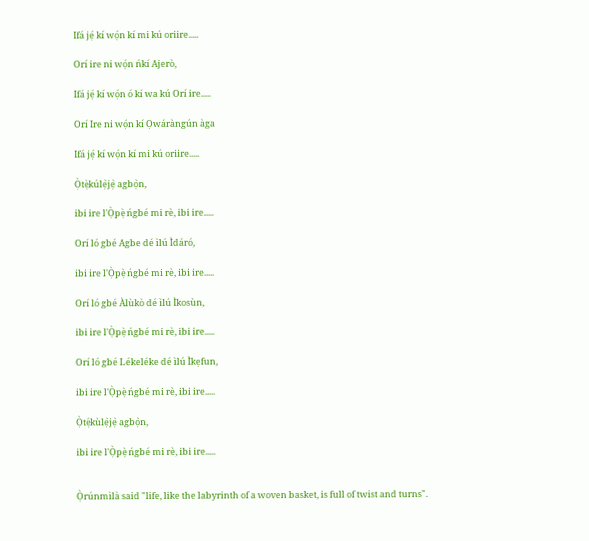Ifá jẹ́ kí wọ́n kí mi kú oriire.....

Orí ire ni wọ́n ńkí Ajerò,

Ifá jẹ́ kí wọ́n ó kí wa kú Orí ire.....

Orí Ire ni wọ́n kí Ọwáràngún àga

Ifá jẹ́ kí wọ́n kí mi kú oriire.....

Ọ̀tẹ̀kúlẹ̀jẹ̀ agbọ̀n,

ibi ire l'Ọ̀pẹ̀ ńgbé mi rè, ibi ire.....

Orí ló gbé Agbe dé ìlú Ìdáró,

ibi ire l'Ọ̀pẹ̀ ńgbé mi rè, ibi ire.....

Orí ló gbé Àlùkò dé ìlú Ìkosùn,

ibi ire l'Ọ̀pẹ̀ ńgbé mi rè, ibi ire.....

Orí ló gbé Lékeléke dé ìlú Ìkẹfun,

ibi ire l'Ọ̀pẹ̀ ńgbé mi rè, ibi ire.....

Ọ̀tẹ́kùlẹ̀jẹ̀ agbọ̀n,

ibi ire l'Ọ̀pẹ̀ ńgbé mi rè, ibi ire.....


Ọ̀rúnmìlà said "life, like the labyrinth of a woven basket, is full of twist and turns".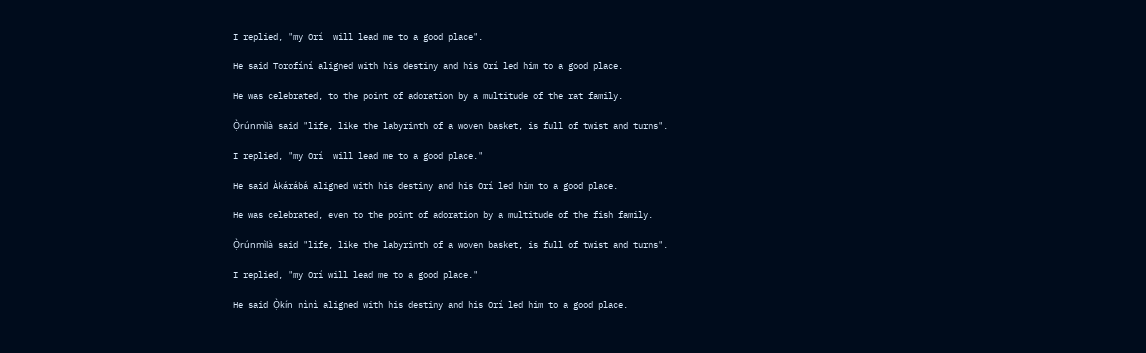I replied, "my Orí  will lead me to a good place".

He said Torofíní aligned with his destiny and his Orí led him to a good place.

He was celebrated, to the point of adoration by a multitude of the rat family.

Ọ̀rúnmìlà said "life, like the labyrinth of a woven basket, is full of twist and turns".

I replied, "my Orí  will lead me to a good place."

He said Àkárábá aligned with his destiny and his Orí led him to a good place.

He was celebrated, even to the point of adoration by a multitude of the fish family.

Ọ̀rúnmìlà said "life, like the labyrinth of a woven basket, is full of twist and turns".

I replied, "my Orí will lead me to a good place."

He said Ọ̀kín nìnì aligned with his destiny and his Orí led him to a good place.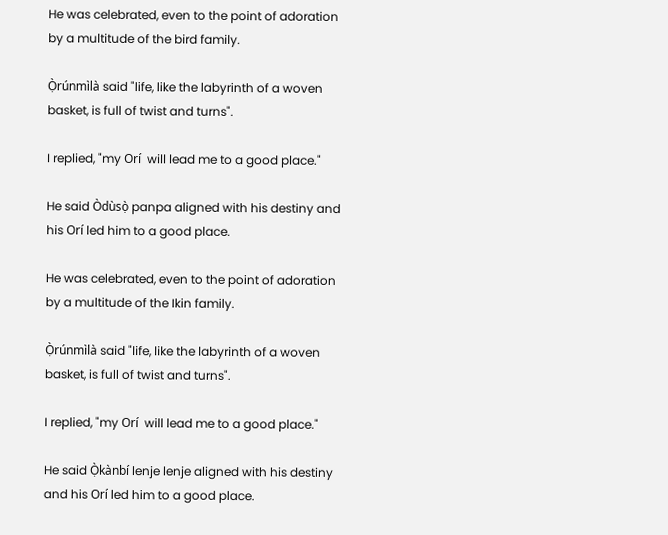He was celebrated, even to the point of adoration by a multitude of the bird family.

Ọ̀rúnmìlà said "life, like the labyrinth of a woven basket, is full of twist and turns".

I replied, "my Orí  will lead me to a good place."

He said Òdùsọ̀ panpa aligned with his destiny and his Orí led him to a good place.

He was celebrated, even to the point of adoration by a multitude of the Ikin family.

Ọ̀rúnmìlà said "life, like the labyrinth of a woven basket, is full of twist and turns".

I replied, "my Orí  will lead me to a good place."

He said Ọ̀kànbí lenje lenje aligned with his destiny and his Orí led him to a good place.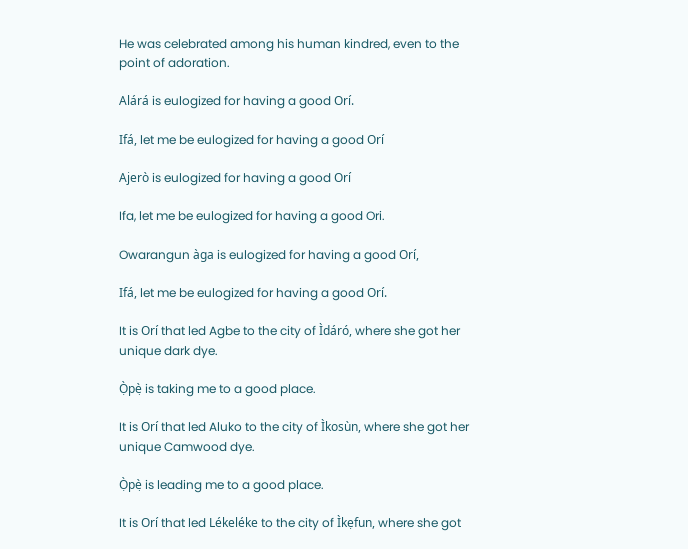He was celebrated among his human kindred, even to the point of adoration.

Alárá is eulogized for having a good Orí.

Ifá, let me be eulogized for having a good Orí

Ajerò is eulogized for having a good Orí

Ifa, let me be eulogized for having a good Ori.

Owarangun àga is eulogized for having a good Orí,

Ifá, let me be eulogized for having a good Orí.

It is Orí that led Agbe to the city of Ìdáró, where she got her unique dark dye.

Ọ̀pẹ̀ is taking me to a good place.

It is Orí that led Aluko to the city of Ìkosùn, where she got her unique Camwood dye.

Ọ̀pẹ̀ is leading me to a good place.

It is Orí that led Lékeléke to the city of Ìkẹfun, where she got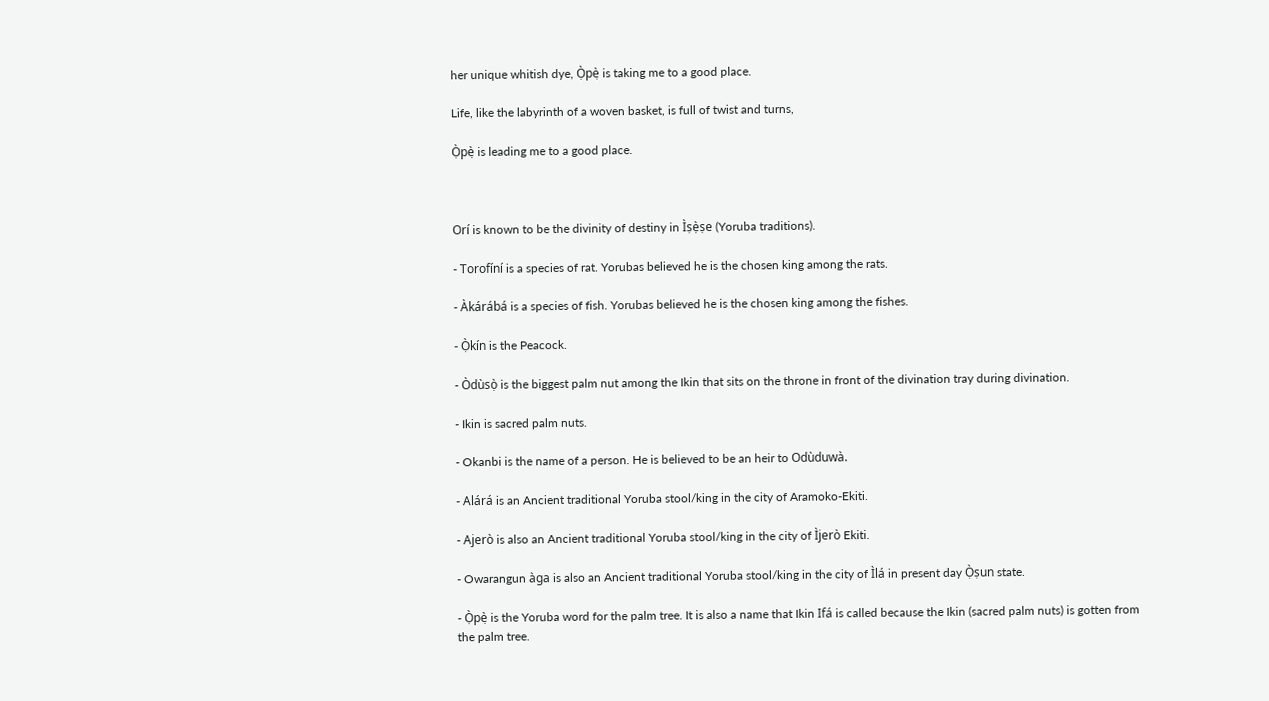her unique whitish dye, Ọ̀pẹ̀ is taking me to a good place.

Life, like the labyrinth of a woven basket, is full of twist and turns,

Ọ̀pẹ̀ is leading me to a good place.



Orí is known to be the divinity of destiny in Ìṣẹ̀ṣe (Yoruba traditions).

- Torofíní is a species of rat. Yorubas believed he is the chosen king among the rats.

- Àkárábá is a species of fish. Yorubas believed he is the chosen king among the fishes.

- Ọ̀kín is the Peacock.

- Òdùsọ̀ is the biggest palm nut among the Ikin that sits on the throne in front of the divination tray during divination.

- Ikin is sacred palm nuts.

- Okanbi is the name of a person. He is believed to be an heir to Odùduwà.

- Alárá is an Ancient traditional Yoruba stool/king in the city of Aramoko-Ekiti.

- Ajerò is also an Ancient traditional Yoruba stool/king in the city of Ìjerò Ekiti.

- Owarangun àga is also an Ancient traditional Yoruba stool/king in the city of Ìlá in present day Ọ̀ṣun state.

- Ọ̀pẹ̀ is the Yoruba word for the palm tree. It is also a name that Ikin Ifá is called because the Ikin (sacred palm nuts) is gotten from the palm tree.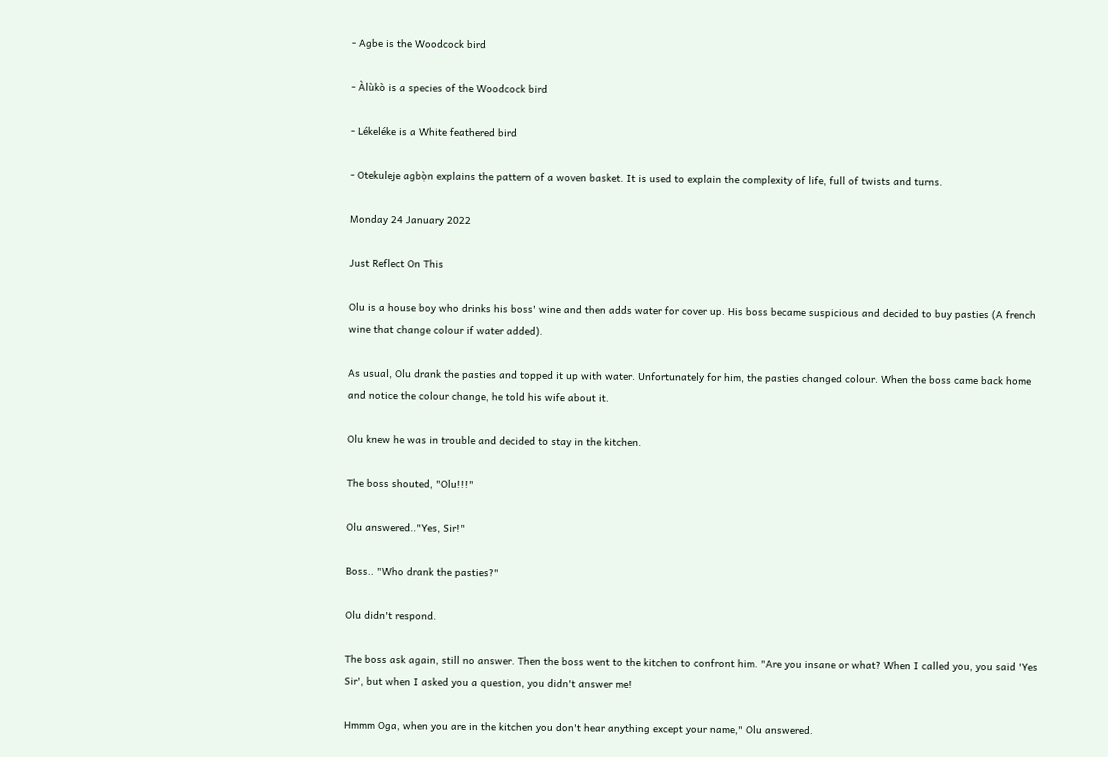- Agbe is the Woodcock bird

- Àlùkò is a species of the Woodcock bird

- Lékeléke is a White feathered bird

- Otekuleje agbọ̀n explains the pattern of a woven basket. It is used to explain the complexity of life, full of twists and turns.

Monday 24 January 2022

Just Reflect On This

Olu is a house boy who drinks his boss' wine and then adds water for cover up. His boss became suspicious and decided to buy pasties (A french wine that change colour if water added).

As usual, Olu drank the pasties and topped it up with water. Unfortunately for him, the pasties changed colour. When the boss came back home and notice the colour change, he told his wife about it.

Olu knew he was in trouble and decided to stay in the kitchen.

The boss shouted, "Olu!!!"

Olu answered.."Yes, Sir!"

Boss.. "Who drank the pasties?"

Olu didn't respond.

The boss ask again, still no answer. Then the boss went to the kitchen to confront him. "Are you insane or what? When I called you, you said 'Yes Sir', but when I asked you a question, you didn't answer me!

Hmmm Oga, when you are in the kitchen you don't hear anything except your name," Olu answered.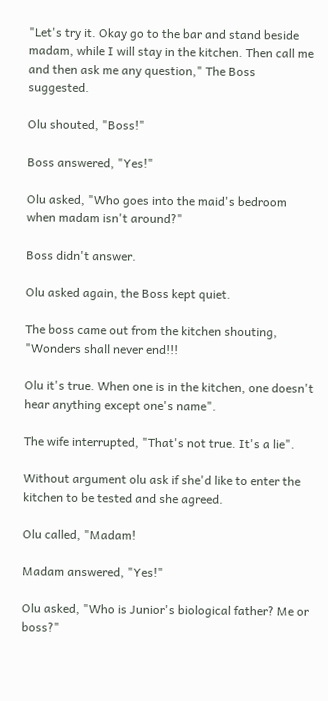"Let's try it. Okay go to the bar and stand beside madam, while I will stay in the kitchen. Then call me and then ask me any question," The Boss suggested.

Olu shouted, "Boss!"

Boss answered, "Yes!"

Olu asked, "Who goes into the maid's bedroom when madam isn't around?"

Boss didn't answer.

Olu asked again, the Boss kept quiet.

The boss came out from the kitchen shouting, "Wonders shall never end!!!

Olu it's true. When one is in the kitchen, one doesn't hear anything except one's name".

The wife interrupted, "That's not true. It's a lie".

Without argument olu ask if she'd like to enter the kitchen to be tested and she agreed.

Olu called, "Madam!

Madam answered, "Yes!"

Olu asked, "Who is Junior's biological father? Me or boss?"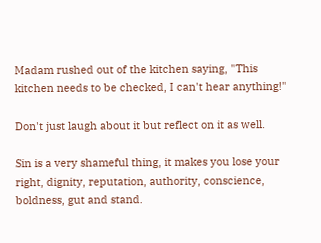Madam rushed out of the kitchen saying, "This kitchen needs to be checked, I can't hear anything!"

Don't just laugh about it but reflect on it as well.

Sin is a very shameful thing, it makes you lose your right, dignity, reputation, authority, conscience, boldness, gut and stand.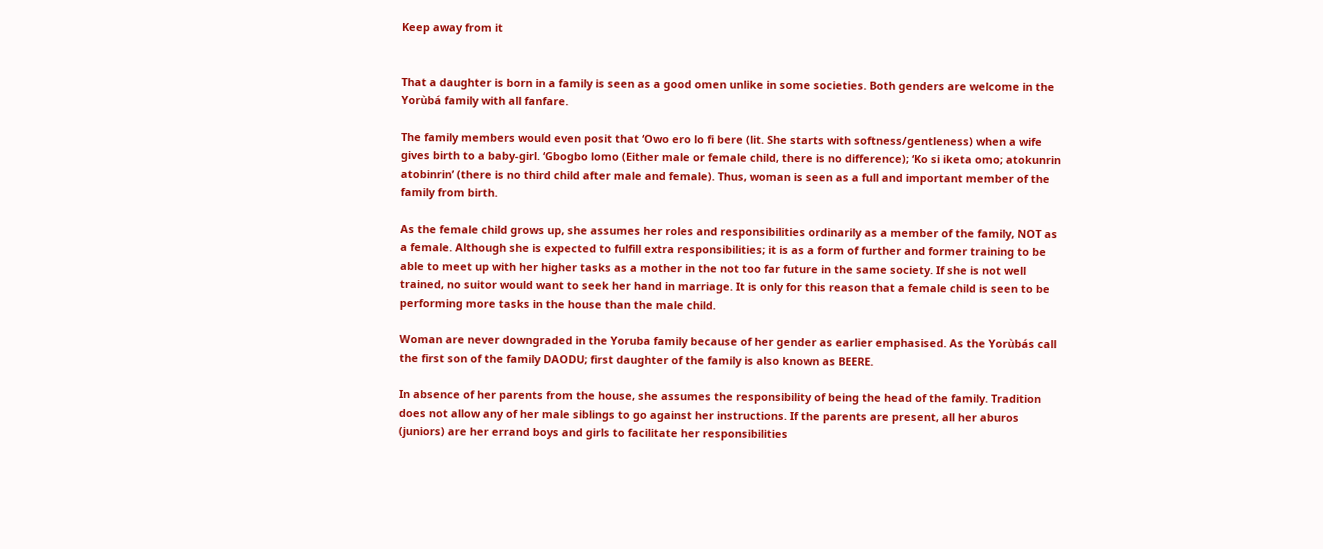Keep away from it


That a daughter is born in a family is seen as a good omen unlike in some societies. Both genders are welcome in the Yorùbá family with all fanfare.

The family members would even posit that ‘Owo ero lo fi bere (lit. She starts with softness/gentleness) when a wife gives birth to a baby-girl. ‘Gbogbo lomo (Either male or female child, there is no difference); ‘Ko si iketa omo; atokunrin atobinrin’ (there is no third child after male and female). Thus, woman is seen as a full and important member of the family from birth.

As the female child grows up, she assumes her roles and responsibilities ordinarily as a member of the family, NOT as a female. Although she is expected to fulfill extra responsibilities; it is as a form of further and former training to be able to meet up with her higher tasks as a mother in the not too far future in the same society. If she is not well trained, no suitor would want to seek her hand in marriage. It is only for this reason that a female child is seen to be performing more tasks in the house than the male child.

Woman are never downgraded in the Yoruba family because of her gender as earlier emphasised. As the Yorùbás call the first son of the family DAODU; first daughter of the family is also known as BEERE.

In absence of her parents from the house, she assumes the responsibility of being the head of the family. Tradition does not allow any of her male siblings to go against her instructions. If the parents are present, all her aburos (juniors) are her errand boys and girls to facilitate her responsibilities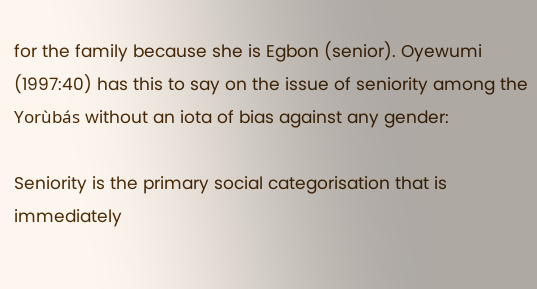for the family because she is Egbon (senior). Oyewumi (1997:40) has this to say on the issue of seniority among the Yorùbás without an iota of bias against any gender:

Seniority is the primary social categorisation that is immediately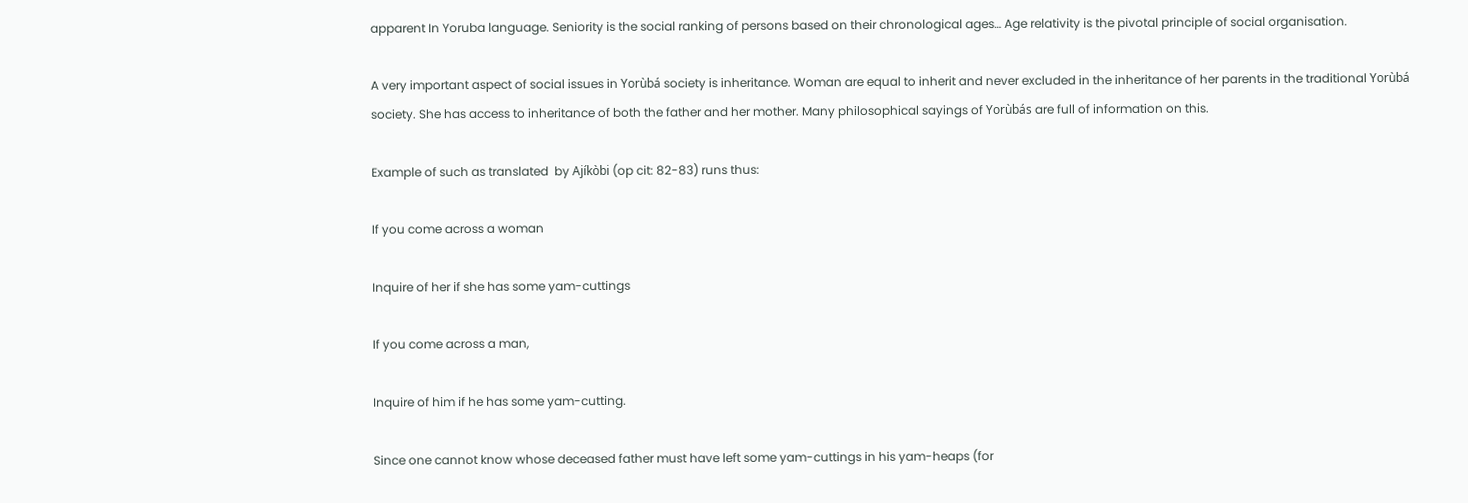apparent In Yoruba language. Seniority is the social ranking of persons based on their chronological ages… Age relativity is the pivotal principle of social organisation.

A very important aspect of social issues in Yorùbá society is inheritance. Woman are equal to inherit and never excluded in the inheritance of her parents in the traditional Yorùbá society. She has access to inheritance of both the father and her mother. Many philosophical sayings of Yorùbás are full of information on this.

Example of such as translated  by Ajíkòbi (op cit: 82-83) runs thus:

If you come across a woman

Inquire of her if she has some yam-cuttings

If you come across a man,

Inquire of him if he has some yam-cutting.

Since one cannot know whose deceased father must have left some yam-cuttings in his yam-heaps (for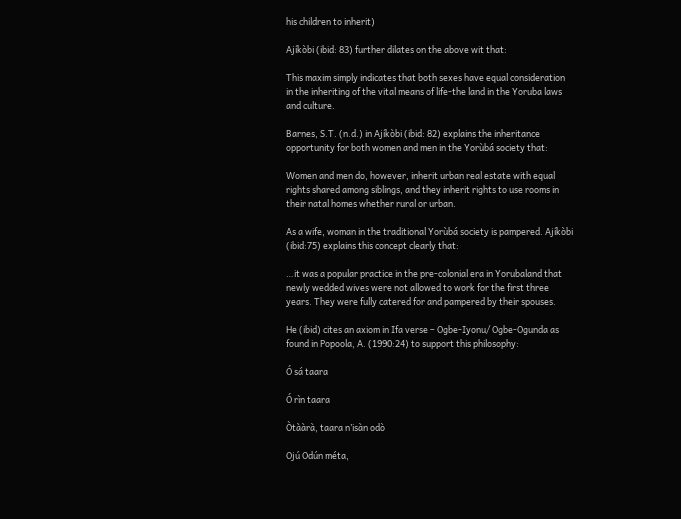his children to inherit)

Ajíkòbi (ibid: 83) further dilates on the above wit that:

This maxim simply indicates that both sexes have equal consideration in the inheriting of the vital means of life-the land in the Yoruba laws and culture.

Barnes, S.T. (n.d.) in Ajíkòbi (ibid: 82) explains the inheritance opportunity for both women and men in the Yorùbá society that:

Women and men do, however, inherit urban real estate with equal rights shared among siblings, and they inherit rights to use rooms in their natal homes whether rural or urban.

As a wife, woman in the traditional Yorùbá society is pampered. Ajíkòbi (ibid:75) explains this concept clearly that:

…it was a popular practice in the pre-colonial era in Yorubaland that newly wedded wives were not allowed to work for the first three years. They were fully catered for and pampered by their spouses.

He (ibid) cites an axiom in Ifa verse – Ogbe-Iyonu/ Ogbe-Ogunda as found in Popoola, A. (1990:24) to support this philosophy:

Ó sá taara

Ó rìn taara

Òtààrà, taara n’isàn odò

Ojú Odún méta,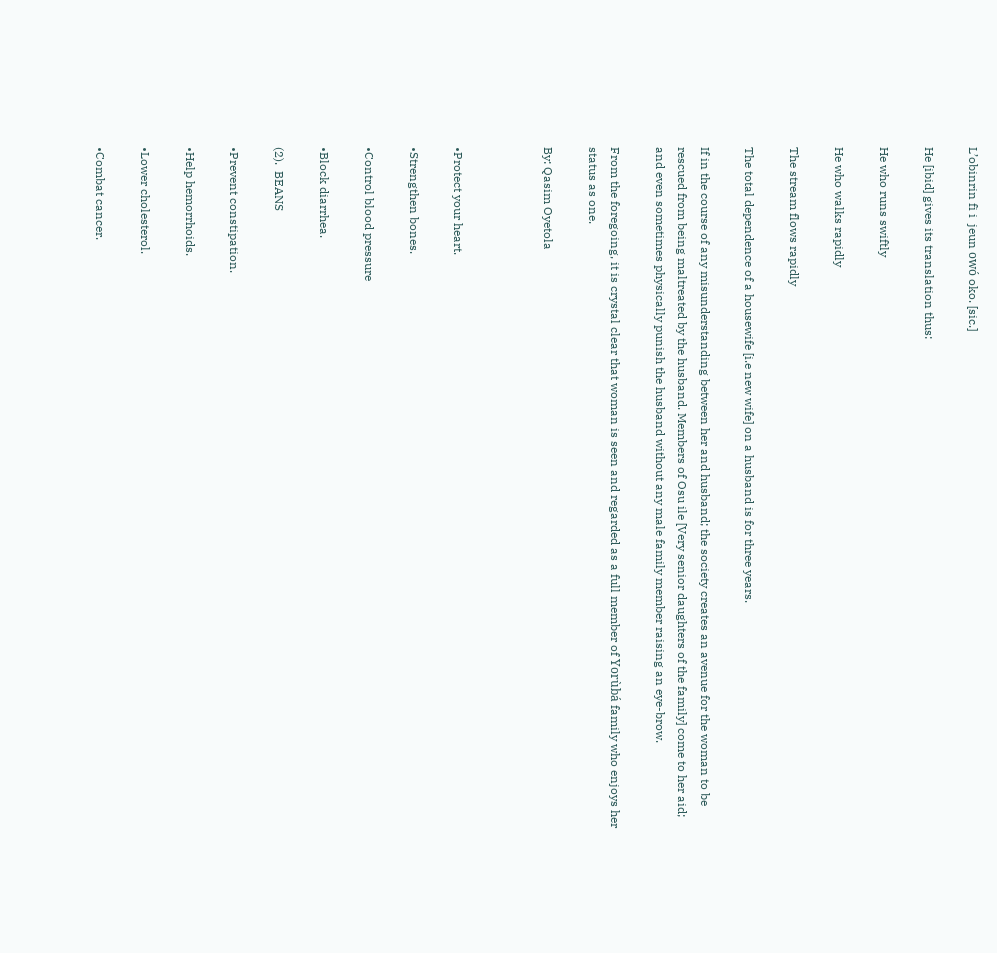L’obinrin fi i  jeun owó oko. [sic.]

He [ibid] gives its translation thus:

He who runs swiftly

He who walks rapidly

The stream flows rapidly

The total dependence of a housewife [i.e new wife] on a husband is for three years.

If in the course of any misunderstanding between her and husband; the society creates an avenue for the woman to be rescued from being maltreated by the husband. Members of Osu ile [Very senior daughters of the family] come to her aid; and even sometimes physically punish the husband without any male family member raising an eye-brow.

From the foregoing, it is crystal clear that woman is seen and regarded as a full member of Yorùbá family who enjoys her status as one.

By: Qasim Oyetola



•Protect your heart.

•Strengthen bones.

•Control blood pressure

•Block diarrhea.

(2).  BEANS

•Prevent constipation.

•Help hemorrhoids.

•Lower cholesterol.

•Combat cancer.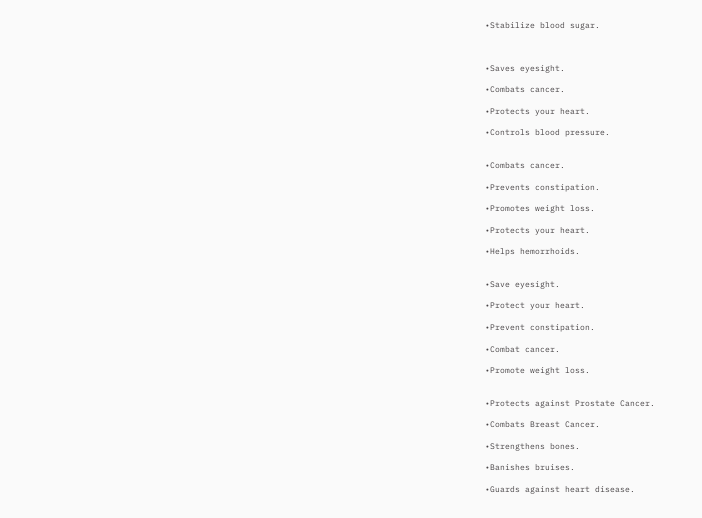•Stabilize blood sugar.



•Saves eyesight.

•Combats cancer.

•Protects your heart.

•Controls blood pressure.


•Combats cancer.

•Prevents constipation.

•Promotes weight loss.

•Protects your heart.

•Helps hemorrhoids.


•Save eyesight.

•Protect your heart.

•Prevent constipation.

•Combat cancer.

•Promote weight loss.


•Protects against Prostate Cancer.

•Combats Breast Cancer.

•Strengthens bones.

•Banishes bruises.

•Guards against heart disease.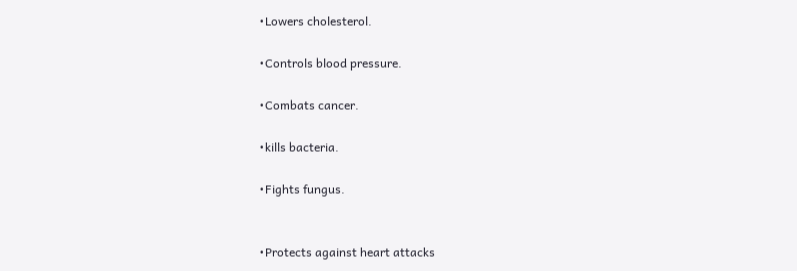•Lowers cholesterol.

•Controls blood pressure.

•Combats cancer.

•kills bacteria.

•Fights fungus.


•Protects against heart attacks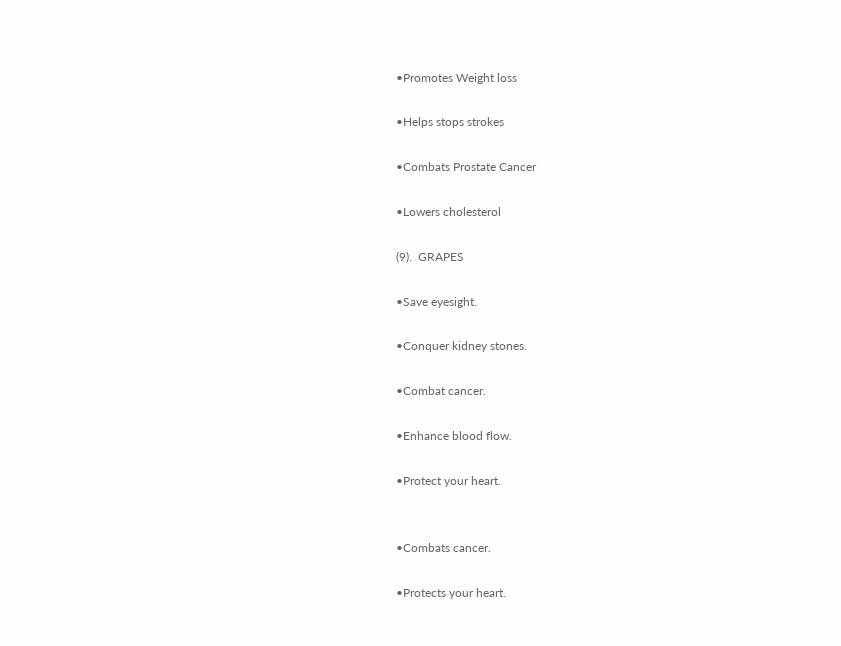•Promotes Weight loss

•Helps stops strokes

•Combats Prostate Cancer

•Lowers cholesterol

(9).  GRAPES

•Save eyesight.

•Conquer kidney stones.

•Combat cancer.

•Enhance blood flow.

•Protect your heart.


•Combats cancer.

•Protects your heart.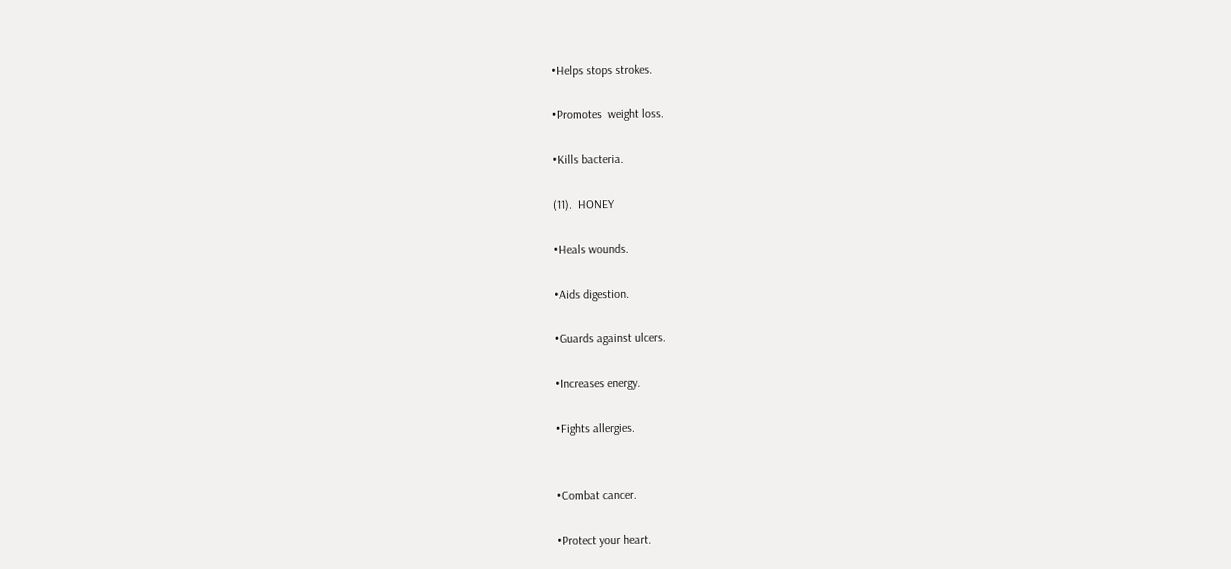•Helps stops strokes.

•Promotes  weight loss.

•Kills bacteria.

(11).  HONEY

•Heals wounds.

•Aids digestion.

•Guards against ulcers.

•Increases energy.

•Fights allergies.


•Combat cancer.

•Protect your heart.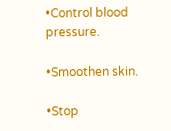•Control blood pressure.

•Smoothen skin.

•Stop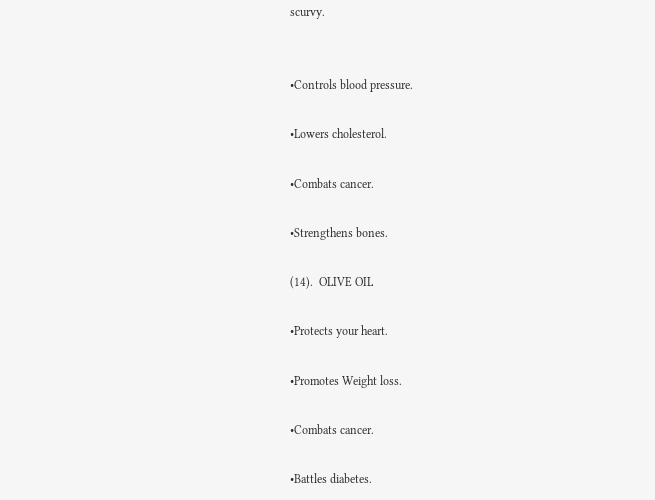scurvy.


•Controls blood pressure.

•Lowers cholesterol.

•Combats cancer.

•Strengthens bones.

(14).  OLIVE OIL

•Protects your heart.

•Promotes Weight loss.

•Combats cancer.

•Battles diabetes.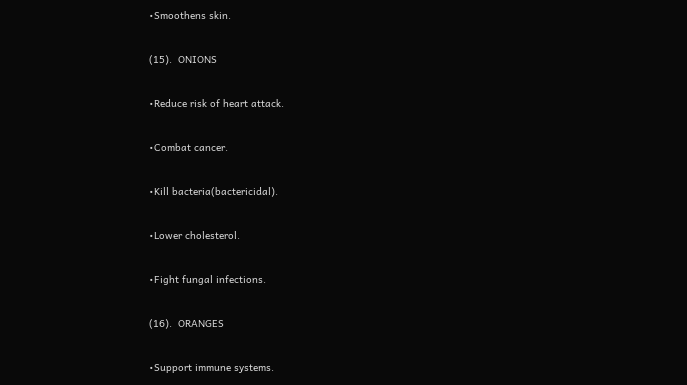•Smoothens skin.

(15).  ONIONS

•Reduce risk of heart attack.

•Combat cancer.

•Kill bacteria(bactericidal).

•Lower cholesterol.

•Fight fungal infections.

(16).  ORANGES

•Support immune systems.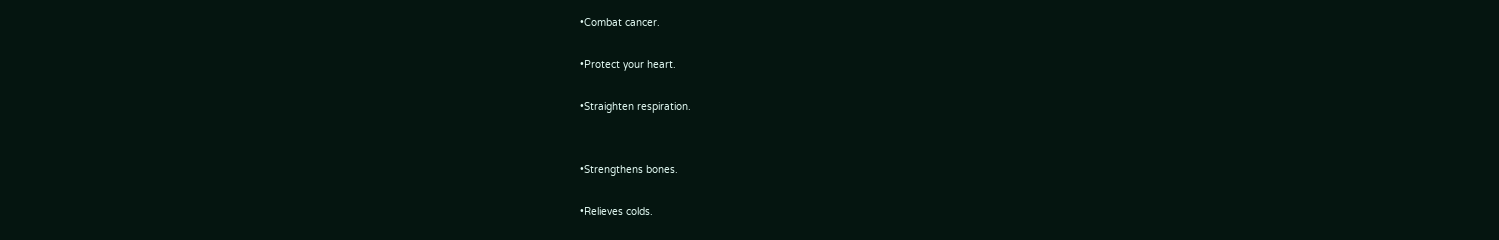•Combat cancer.

•Protect your heart.

•Straighten respiration.


•Strengthens bones.

•Relieves colds.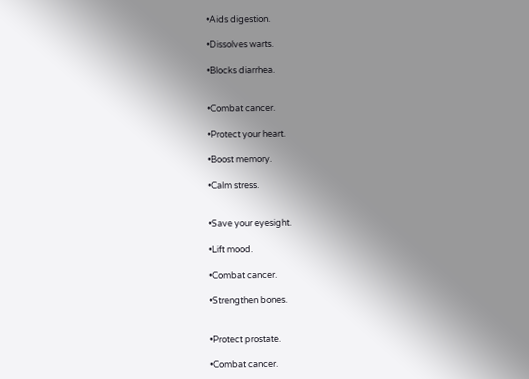•Aids digestion.

•Dissolves warts.

•Blocks diarrhea.


•Combat cancer.

•Protect your heart.

•Boost memory.

•Calm stress.


•Save your eyesight.

•Lift mood.

•Combat cancer.

•Strengthen bones.


•Protect prostate.

•Combat cancer.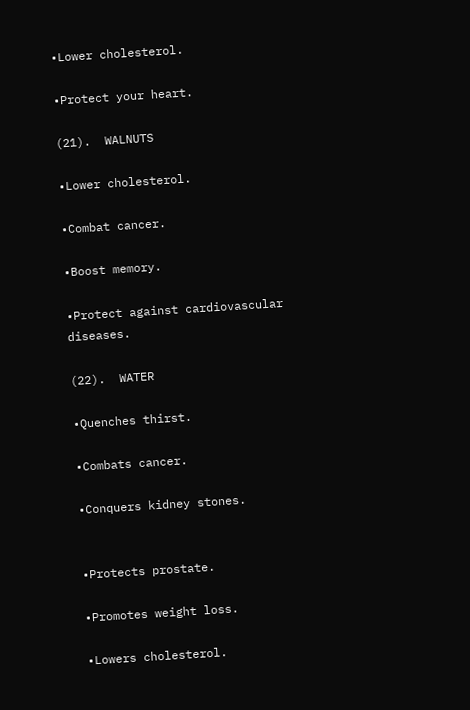•Lower cholesterol.

•Protect your heart.

(21).  WALNUTS

•Lower cholesterol.

•Combat cancer.

•Boost memory.

•Protect against cardiovascular diseases.

(22).  WATER

•Quenches thirst.

•Combats cancer.

•Conquers kidney stones.


•Protects prostate.

•Promotes weight loss.

•Lowers cholesterol.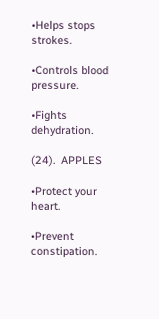•Helps stops strokes.

•Controls blood pressure.

•Fights dehydration.

(24).  APPLES

•Protect your heart.

•Prevent constipation.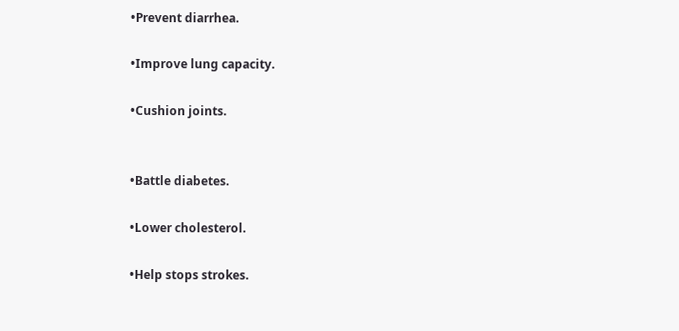•Prevent diarrhea.

•Improve lung capacity.

•Cushion joints.


•Battle diabetes.

•Lower cholesterol.

•Help stops strokes.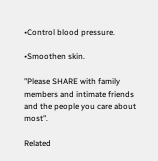•Control blood pressure.

•Smoothen skin.

"Please SHARE with family members and intimate friends and the people you care about most".

Related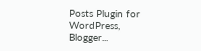Posts Plugin for WordPress, Blogger...